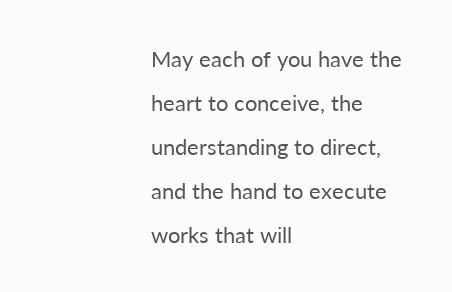May each of you have the heart to conceive, the understanding to direct, and the hand to execute works that will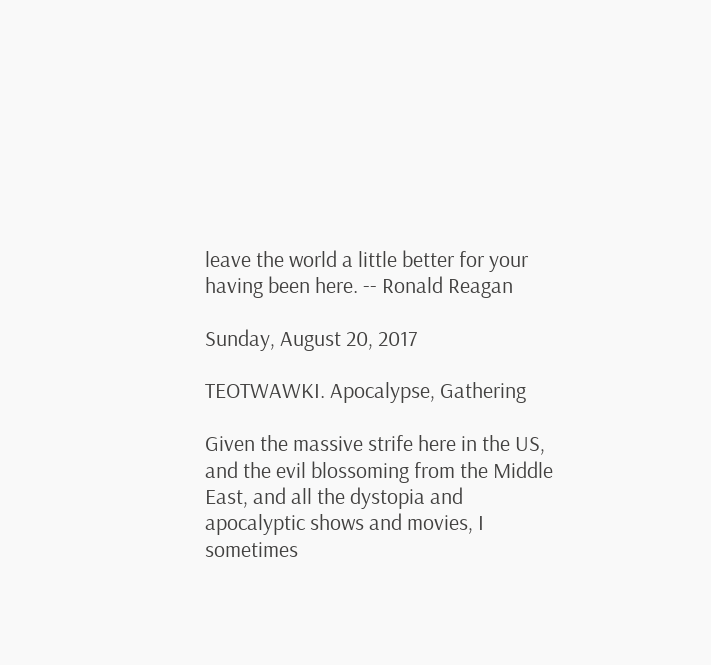leave the world a little better for your having been here. -- Ronald Reagan

Sunday, August 20, 2017

TEOTWAWKI. Apocalypse, Gathering

Given the massive strife here in the US, and the evil blossoming from the Middle East, and all the dystopia and apocalyptic shows and movies, I sometimes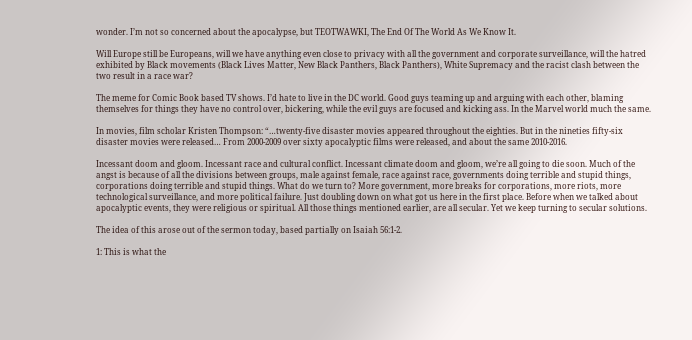wonder. I’m not so concerned about the apocalypse, but TEOTWAWKI, The End Of The World As We Know It.

Will Europe still be Europeans, will we have anything even close to privacy with all the government and corporate surveillance, will the hatred exhibited by Black movements (Black Lives Matter, New Black Panthers, Black Panthers), White Supremacy and the racist clash between the two result in a race war?

The meme for Comic Book based TV shows. I’d hate to live in the DC world. Good guys teaming up and arguing with each other, blaming themselves for things they have no control over, bickering, while the evil guys are focused and kicking ass. In the Marvel world much the same.

In movies, film scholar Kristen Thompson: “…twenty-five disaster movies appeared throughout the eighties. But in the nineties fifty-six disaster movies were released… From 2000-2009 over sixty apocalyptic films were released, and about the same 2010-2016.

Incessant doom and gloom. Incessant race and cultural conflict. Incessant climate doom and gloom, we’re all going to die soon. Much of the angst is because of all the divisions between groups, male against female, race against race, governments doing terrible and stupid things, corporations doing terrible and stupid things. What do we turn to? More government, more breaks for corporations, more riots, more technological surveillance, and more political failure. Just doubling down on what got us here in the first place. Before when we talked about apocalyptic events, they were religious or spiritual. All those things mentioned earlier, are all secular. Yet we keep turning to secular solutions.

The idea of this arose out of the sermon today, based partially on Isaiah 56:1-2.

1: This is what the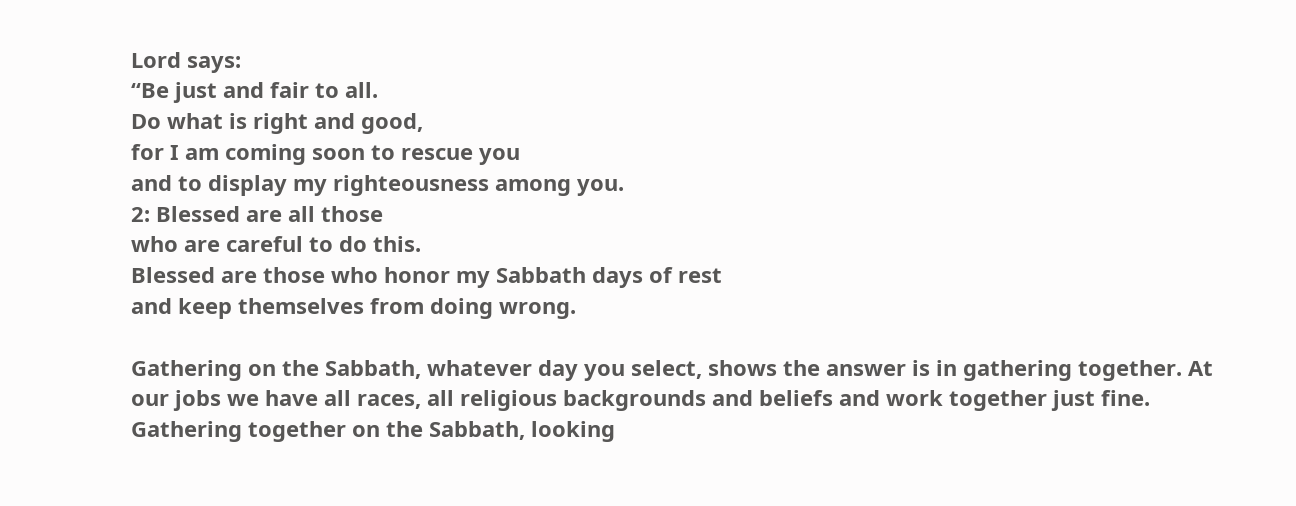Lord says:
“Be just and fair to all.
Do what is right and good,
for I am coming soon to rescue you
and to display my righteousness among you.
2: Blessed are all those
who are careful to do this.
Blessed are those who honor my Sabbath days of rest
and keep themselves from doing wrong.

Gathering on the Sabbath, whatever day you select, shows the answer is in gathering together. At our jobs we have all races, all religious backgrounds and beliefs and work together just fine. Gathering together on the Sabbath, looking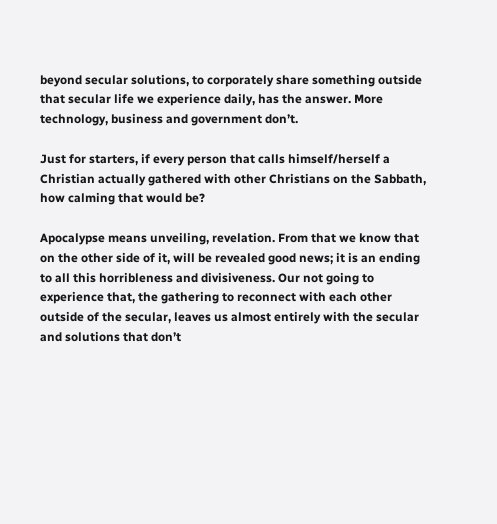beyond secular solutions, to corporately share something outside that secular life we experience daily, has the answer. More technology, business and government don’t.

Just for starters, if every person that calls himself/herself a Christian actually gathered with other Christians on the Sabbath, how calming that would be?

Apocalypse means unveiling, revelation. From that we know that on the other side of it, will be revealed good news; it is an ending to all this horribleness and divisiveness. Our not going to experience that, the gathering to reconnect with each other outside of the secular, leaves us almost entirely with the secular and solutions that don’t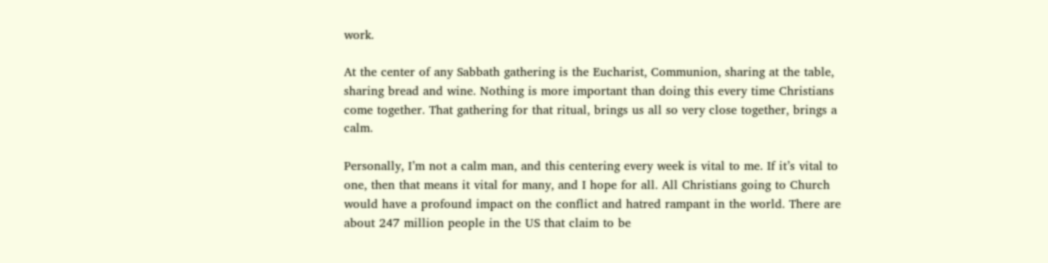work.

At the center of any Sabbath gathering is the Eucharist, Communion, sharing at the table, sharing bread and wine. Nothing is more important than doing this every time Christians come together. That gathering for that ritual, brings us all so very close together, brings a calm.

Personally, I’m not a calm man, and this centering every week is vital to me. If it’s vital to one, then that means it vital for many, and I hope for all. All Christians going to Church would have a profound impact on the conflict and hatred rampant in the world. There are about 247 million people in the US that claim to be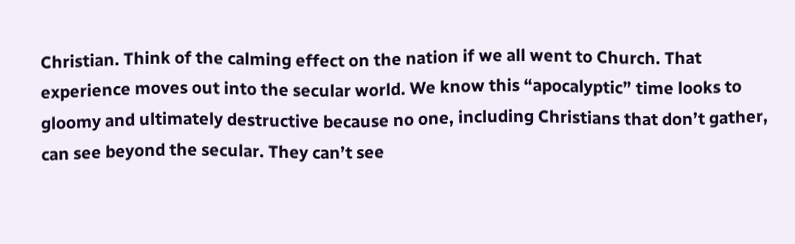Christian. Think of the calming effect on the nation if we all went to Church. That experience moves out into the secular world. We know this “apocalyptic” time looks to gloomy and ultimately destructive because no one, including Christians that don’t gather, can see beyond the secular. They can’t see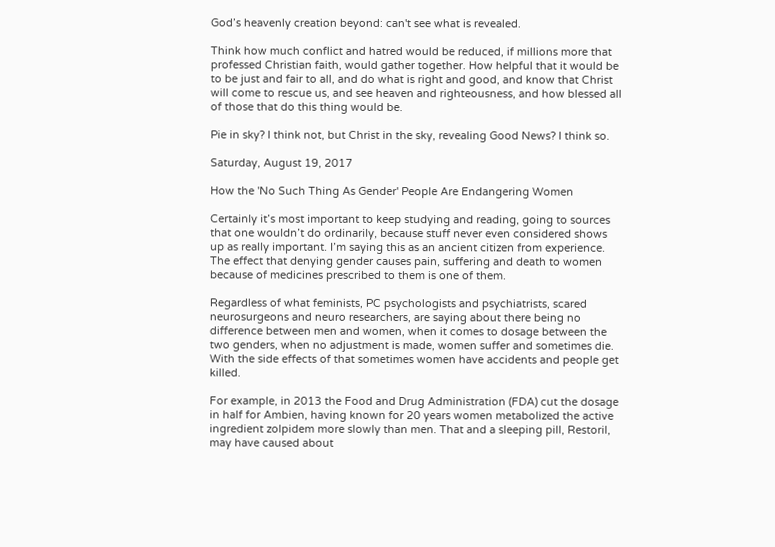God’s heavenly creation beyond: can't see what is revealed.

Think how much conflict and hatred would be reduced, if millions more that professed Christian faith, would gather together. How helpful that it would be to be just and fair to all, and do what is right and good, and know that Christ will come to rescue us, and see heaven and righteousness, and how blessed all of those that do this thing would be.

Pie in sky? I think not, but Christ in the sky, revealing Good News? I think so.

Saturday, August 19, 2017

How the 'No Such Thing As Gender' People Are Endangering Women

Certainly it’s most important to keep studying and reading, going to sources that one wouldn’t do ordinarily, because stuff never even considered shows up as really important. I’m saying this as an ancient citizen from experience. The effect that denying gender causes pain, suffering and death to women because of medicines prescribed to them is one of them.

Regardless of what feminists, PC psychologists and psychiatrists, scared neurosurgeons and neuro researchers, are saying about there being no difference between men and women, when it comes to dosage between the two genders, when no adjustment is made, women suffer and sometimes die. With the side effects of that sometimes women have accidents and people get killed.

For example, in 2013 the Food and Drug Administration (FDA) cut the dosage in half for Ambien, having known for 20 years women metabolized the active ingredient zolpidem more slowly than men. That and a sleeping pill, Restoril, may have caused about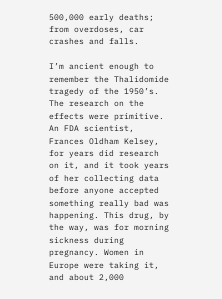500,000 early deaths; from overdoses, car crashes and falls.

I’m ancient enough to remember the Thalidomide tragedy of the 1950’s. The research on the effects were primitive. An FDA scientist, Frances Oldham Kelsey, for years did research on it, and it took years of her collecting data before anyone accepted something really bad was happening. This drug, by the way, was for morning sickness during pregnancy. Women in Europe were taking it, and about 2,000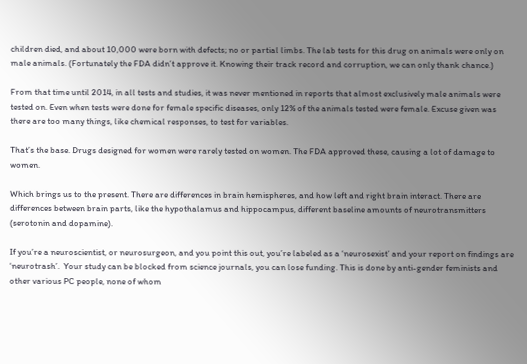children died, and about 10,000 were born with defects; no or partial limbs. The lab tests for this drug on animals were only on male animals. (Fortunately the FDA didn’t approve it. Knowing their track record and corruption, we can only thank chance.)

From that time until 2014, in all tests and studies, it was never mentioned in reports that almost exclusively male animals were tested on. Even when tests were done for female specific diseases, only 12% of the animals tested were female. Excuse given was there are too many things, like chemical responses, to test for variables.

That’s the base. Drugs designed for women were rarely tested on women. The FDA approved these, causing a lot of damage to women.

Which brings us to the present. There are differences in brain hemispheres, and how left and right brain interact. There are differences between brain parts, like the hypothalamus and hippocampus, different baseline amounts of neurotransmitters (serotonin and dopamine).

If you’re a neuroscientist, or neurosurgeon, and you point this out, you’re labeled as a ‘neurosexist’ and your report on findings are ‘neurotrash’.  Your study can be blocked from science journals, you can lose funding. This is done by anti-gender feminists and other various PC people, none of whom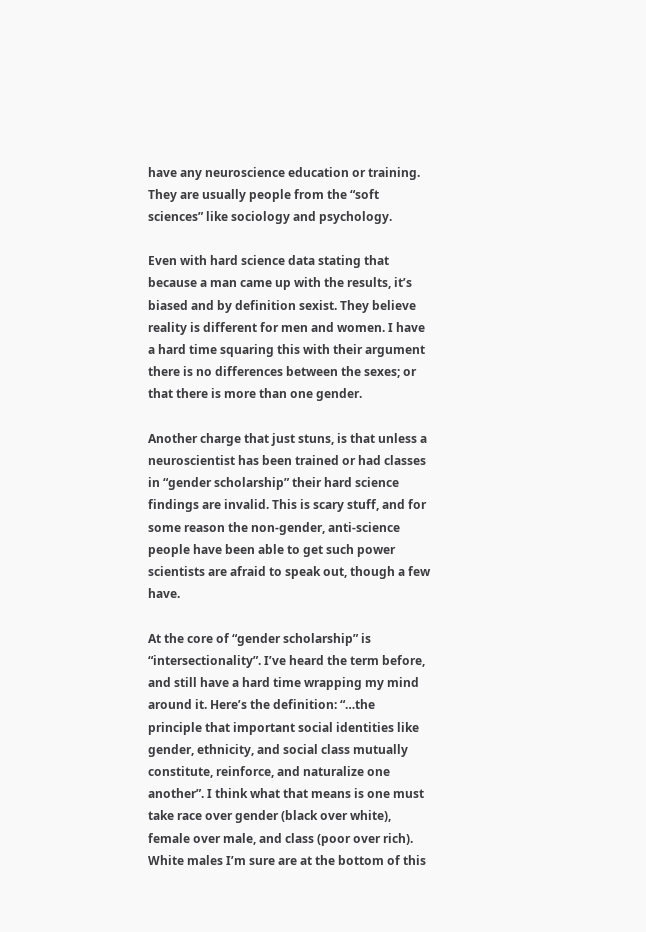have any neuroscience education or training. They are usually people from the “soft sciences” like sociology and psychology.

Even with hard science data stating that because a man came up with the results, it’s biased and by definition sexist. They believe reality is different for men and women. I have a hard time squaring this with their argument there is no differences between the sexes; or that there is more than one gender.

Another charge that just stuns, is that unless a neuroscientist has been trained or had classes in “gender scholarship” their hard science findings are invalid. This is scary stuff, and for some reason the non-gender, anti-science people have been able to get such power scientists are afraid to speak out, though a few have.

At the core of “gender scholarship” is “intersectionality”. I’ve heard the term before, and still have a hard time wrapping my mind around it. Here’s the definition: “…the principle that important social identities like gender, ethnicity, and social class mutually constitute, reinforce, and naturalize one another”. I think what that means is one must take race over gender (black over white), female over male, and class (poor over rich). White males I’m sure are at the bottom of this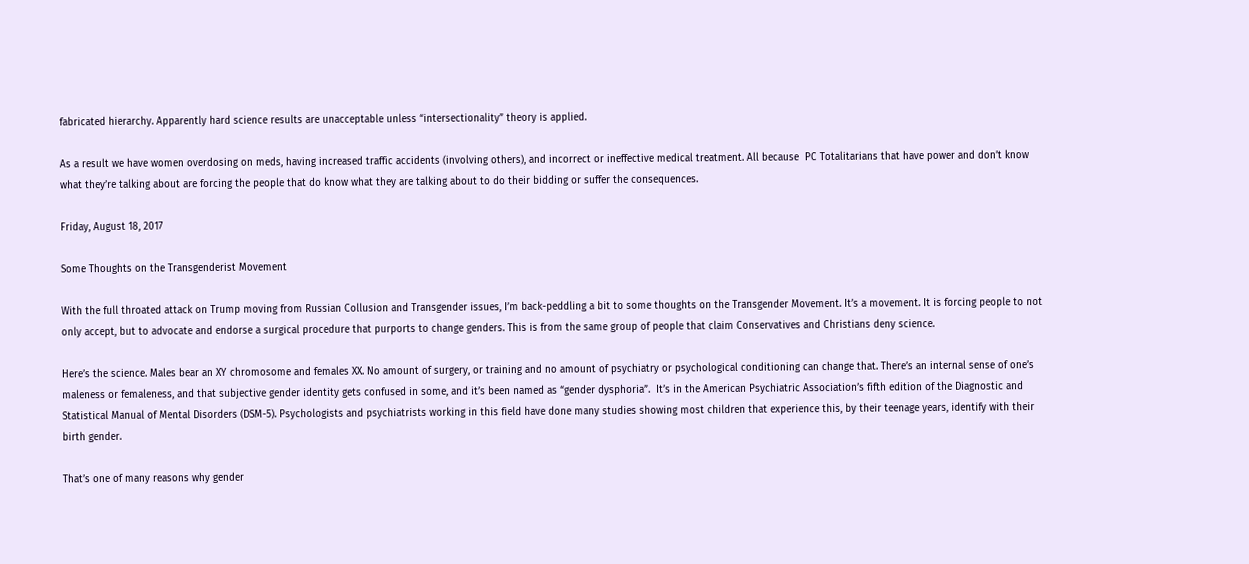fabricated hierarchy. Apparently hard science results are unacceptable unless “intersectionality” theory is applied.

As a result we have women overdosing on meds, having increased traffic accidents (involving others), and incorrect or ineffective medical treatment. All because  PC Totalitarians that have power and don’t know what they’re talking about are forcing the people that do know what they are talking about to do their bidding or suffer the consequences.

Friday, August 18, 2017

Some Thoughts on the Transgenderist Movement

With the full throated attack on Trump moving from Russian Collusion and Transgender issues, I’m back-peddling a bit to some thoughts on the Transgender Movement. It’s a movement. It is forcing people to not only accept, but to advocate and endorse a surgical procedure that purports to change genders. This is from the same group of people that claim Conservatives and Christians deny science.

Here’s the science. Males bear an XY chromosome and females XX. No amount of surgery, or training and no amount of psychiatry or psychological conditioning can change that. There’s an internal sense of one’s maleness or femaleness, and that subjective gender identity gets confused in some, and it’s been named as “gender dysphoria”.  It’s in the American Psychiatric Association’s fifth edition of the Diagnostic and Statistical Manual of Mental Disorders (DSM-5). Psychologists and psychiatrists working in this field have done many studies showing most children that experience this, by their teenage years, identify with their birth gender.

That’s one of many reasons why gender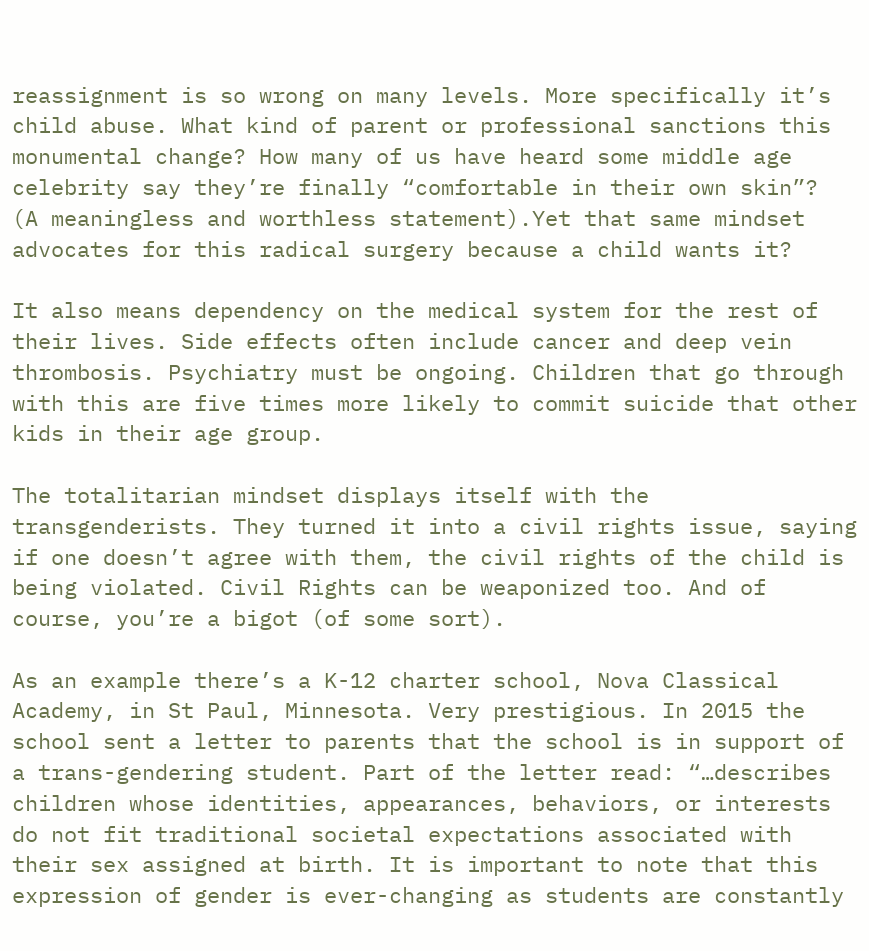reassignment is so wrong on many levels. More specifically it’s child abuse. What kind of parent or professional sanctions this monumental change? How many of us have heard some middle age celebrity say they’re finally “comfortable in their own skin”?  (A meaningless and worthless statement).Yet that same mindset advocates for this radical surgery because a child wants it?

It also means dependency on the medical system for the rest of their lives. Side effects often include cancer and deep vein thrombosis. Psychiatry must be ongoing. Children that go through with this are five times more likely to commit suicide that other kids in their age group.

The totalitarian mindset displays itself with the transgenderists. They turned it into a civil rights issue, saying if one doesn’t agree with them, the civil rights of the child is being violated. Civil Rights can be weaponized too. And of course, you’re a bigot (of some sort).

As an example there’s a K-12 charter school, Nova Classical Academy, in St Paul, Minnesota. Very prestigious. In 2015 the school sent a letter to parents that the school is in support of a trans-gendering student. Part of the letter read: “…describes children whose identities, appearances, behaviors, or interests do not fit traditional societal expectations associated with their sex assigned at birth. It is important to note that this expression of gender is ever-changing as students are constantly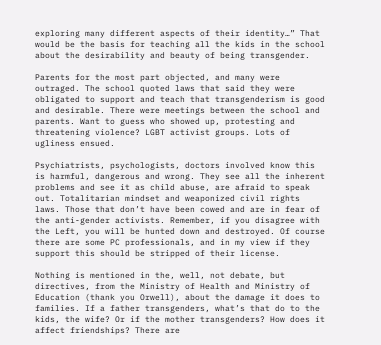exploring many different aspects of their identity…” That would be the basis for teaching all the kids in the school about the desirability and beauty of being transgender.

Parents for the most part objected, and many were outraged. The school quoted laws that said they were obligated to support and teach that transgenderism is good and desirable. There were meetings between the school and parents. Want to guess who showed up, protesting and threatening violence? LGBT activist groups. Lots of ugliness ensued.

Psychiatrists, psychologists, doctors involved know this is harmful, dangerous and wrong. They see all the inherent problems and see it as child abuse, are afraid to speak out. Totalitarian mindset and weaponized civil rights laws. Those that don’t have been cowed and are in fear of the anti-gender activists. Remember, if you disagree with the Left, you will be hunted down and destroyed. Of course there are some PC professionals, and in my view if they support this should be stripped of their license.

Nothing is mentioned in the, well, not debate, but directives, from the Ministry of Health and Ministry of Education (thank you Orwell), about the damage it does to families. If a father transgenders, what’s that do to the kids, the wife? Or if the mother transgenders? How does it affect friendships? There are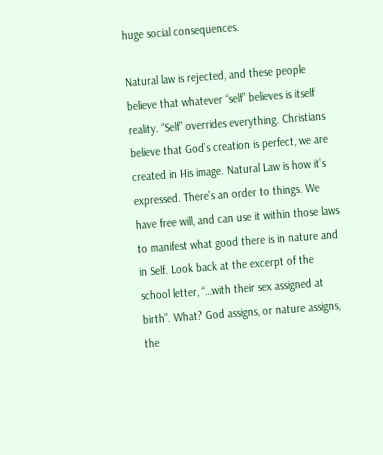huge social consequences.

Natural law is rejected, and these people believe that whatever “self” believes is itself  reality. “Self” overrides everything. Christians believe that God’s creation is perfect, we are created in His image. Natural Law is how it’s expressed. There’s an order to things. We have free will, and can use it within those laws to manifest what good there is in nature and in Self. Look back at the excerpt of the school letter, “…with their sex assigned at birth”. What? God assigns, or nature assigns, the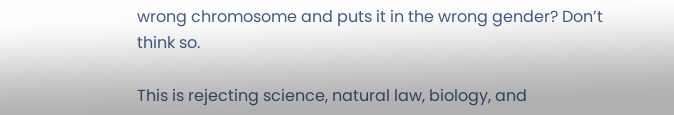wrong chromosome and puts it in the wrong gender? Don’t think so.

This is rejecting science, natural law, biology, and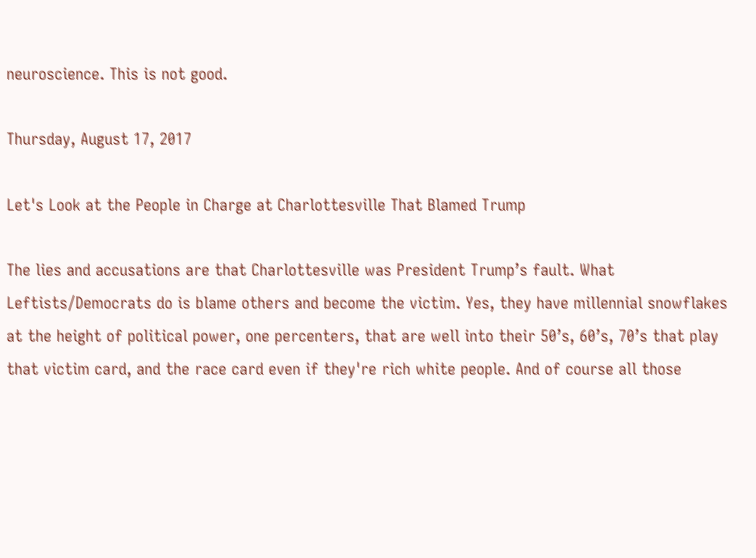neuroscience. This is not good.

Thursday, August 17, 2017

Let's Look at the People in Charge at Charlottesville That Blamed Trump

The lies and accusations are that Charlottesville was President Trump’s fault. What Leftists/Democrats do is blame others and become the victim. Yes, they have millennial snowflakes at the height of political power, one percenters, that are well into their 50’s, 60’s, 70’s that play that victim card, and the race card even if they're rich white people. And of course all those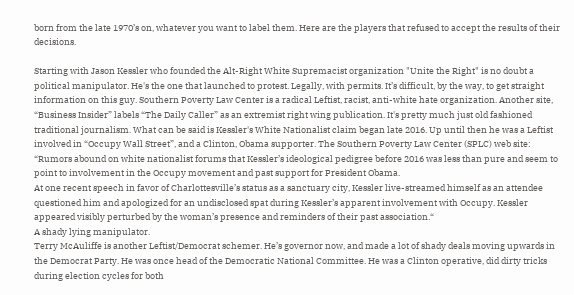born from the late 1970’s on, whatever you want to label them. Here are the players that refused to accept the results of their decisions.

Starting with Jason Kessler who founded the Alt-Right White Supremacist organization "Unite the Right" is no doubt a political manipulator. He's the one that launched to protest. Legally, with permits. It’s difficult, by the way, to get straight information on this guy. Southern Poverty Law Center is a radical Leftist, racist, anti-white hate organization. Another site, “Business Insider” labels “The Daily Caller” as an extremist right wing publication. It's pretty much just old fashioned traditional journalism. What can be said is Kessler's White Nationalist claim began late 2016. Up until then he was a Leftist involved in “Occupy Wall Street”, and a Clinton, Obama supporter. The Southern Poverty Law Center (SPLC) web site:
“Rumors abound on white nationalist forums that Kessler’s ideological pedigree before 2016 was less than pure and seem to point to involvement in the Occupy movement and past support for President Obama.
At one recent speech in favor of Charlottesville’s status as a sanctuary city, Kessler live-streamed himself as an attendee questioned him and apologized for an undisclosed spat during Kessler’s apparent involvement with Occupy. Kessler appeared visibly perturbed by the woman’s presence and reminders of their past association.“
A shady lying manipulator.
Terry McAuliffe is another Leftist/Democrat schemer. He’s governor now, and made a lot of shady deals moving upwards in the Democrat Party. He was once head of the Democratic National Committee. He was a Clinton operative, did dirty tricks during election cycles for both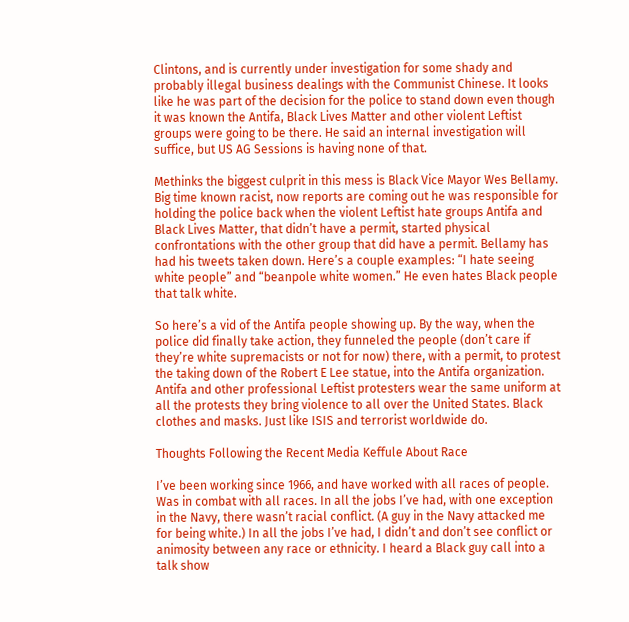Clintons, and is currently under investigation for some shady and probably illegal business dealings with the Communist Chinese. It looks like he was part of the decision for the police to stand down even though it was known the Antifa, Black Lives Matter and other violent Leftist groups were going to be there. He said an internal investigation will suffice, but US AG Sessions is having none of that.

Methinks the biggest culprit in this mess is Black Vice Mayor Wes Bellamy. Big time known racist, now reports are coming out he was responsible for holding the police back when the violent Leftist hate groups Antifa and Black Lives Matter, that didn’t have a permit, started physical confrontations with the other group that did have a permit. Bellamy has had his tweets taken down. Here’s a couple examples: “I hate seeing white people” and “beanpole white women.” He even hates Black people that talk white.

So here’s a vid of the Antifa people showing up. By the way, when the police did finally take action, they funneled the people (don’t care if they’re white supremacists or not for now) there, with a permit, to protest the taking down of the Robert E Lee statue, into the Antifa organization. Antifa and other professional Leftist protesters wear the same uniform at all the protests they bring violence to all over the United States. Black clothes and masks. Just like ISIS and terrorist worldwide do.

Thoughts Following the Recent Media Keffule About Race

I’ve been working since 1966, and have worked with all races of people. Was in combat with all races. In all the jobs I’ve had, with one exception in the Navy, there wasn’t racial conflict. (A guy in the Navy attacked me for being white.) In all the jobs I’ve had, I didn’t and don’t see conflict or animosity between any race or ethnicity. I heard a Black guy call into a talk show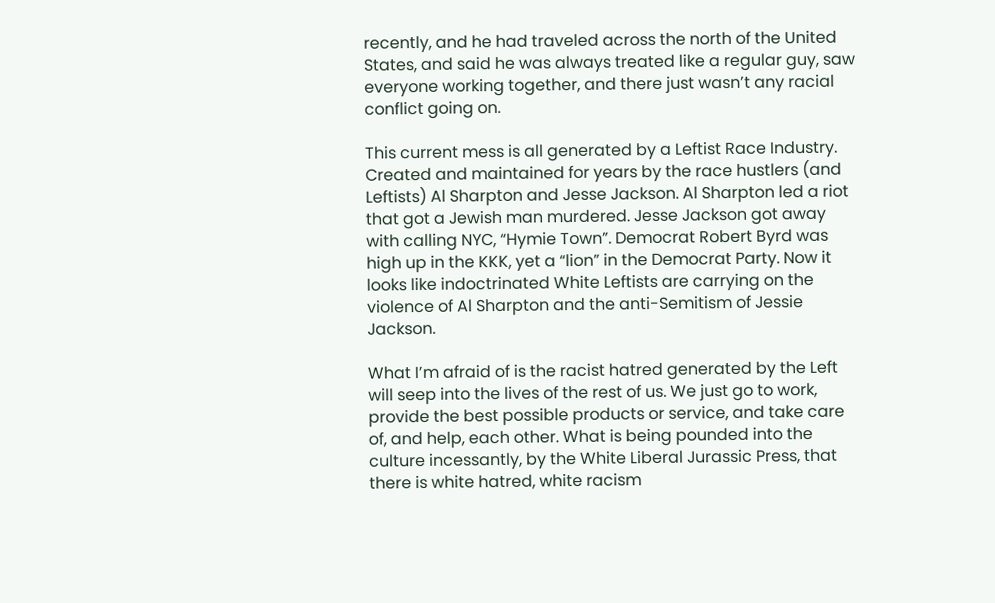recently, and he had traveled across the north of the United States, and said he was always treated like a regular guy, saw everyone working together, and there just wasn’t any racial conflict going on.

This current mess is all generated by a Leftist Race Industry. Created and maintained for years by the race hustlers (and Leftists) Al Sharpton and Jesse Jackson. Al Sharpton led a riot that got a Jewish man murdered. Jesse Jackson got away with calling NYC, “Hymie Town”. Democrat Robert Byrd was high up in the KKK, yet a “lion” in the Democrat Party. Now it looks like indoctrinated White Leftists are carrying on the violence of Al Sharpton and the anti-Semitism of Jessie Jackson.

What I’m afraid of is the racist hatred generated by the Left will seep into the lives of the rest of us. We just go to work, provide the best possible products or service, and take care of, and help, each other. What is being pounded into the culture incessantly, by the White Liberal Jurassic Press, that there is white hatred, white racism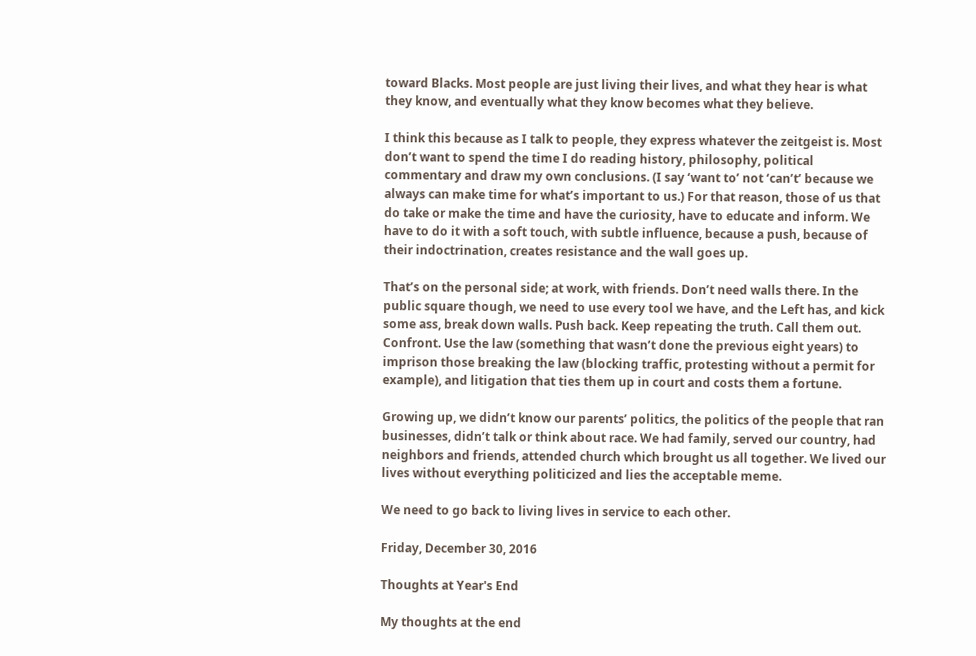toward Blacks. Most people are just living their lives, and what they hear is what they know, and eventually what they know becomes what they believe.

I think this because as I talk to people, they express whatever the zeitgeist is. Most don’t want to spend the time I do reading history, philosophy, political commentary and draw my own conclusions. (I say ‘want to’ not ‘can’t’ because we always can make time for what’s important to us.) For that reason, those of us that do take or make the time and have the curiosity, have to educate and inform. We have to do it with a soft touch, with subtle influence, because a push, because of their indoctrination, creates resistance and the wall goes up.

That’s on the personal side; at work, with friends. Don’t need walls there. In the public square though, we need to use every tool we have, and the Left has, and kick some ass, break down walls. Push back. Keep repeating the truth. Call them out. Confront. Use the law (something that wasn’t done the previous eight years) to imprison those breaking the law (blocking traffic, protesting without a permit for example), and litigation that ties them up in court and costs them a fortune.

Growing up, we didn’t know our parents’ politics, the politics of the people that ran businesses, didn’t talk or think about race. We had family, served our country, had neighbors and friends, attended church which brought us all together. We lived our lives without everything politicized and lies the acceptable meme.

We need to go back to living lives in service to each other.

Friday, December 30, 2016

Thoughts at Year's End

My thoughts at the end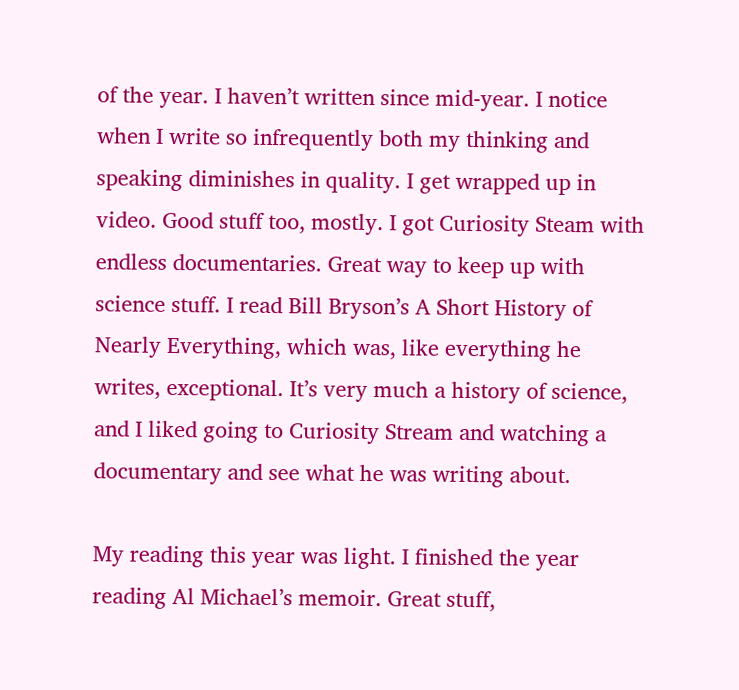of the year. I haven’t written since mid-year. I notice when I write so infrequently both my thinking and speaking diminishes in quality. I get wrapped up in video. Good stuff too, mostly. I got Curiosity Steam with endless documentaries. Great way to keep up with science stuff. I read Bill Bryson’s A Short History of Nearly Everything, which was, like everything he writes, exceptional. It’s very much a history of science, and I liked going to Curiosity Stream and watching a documentary and see what he was writing about.

My reading this year was light. I finished the year reading Al Michael’s memoir. Great stuff,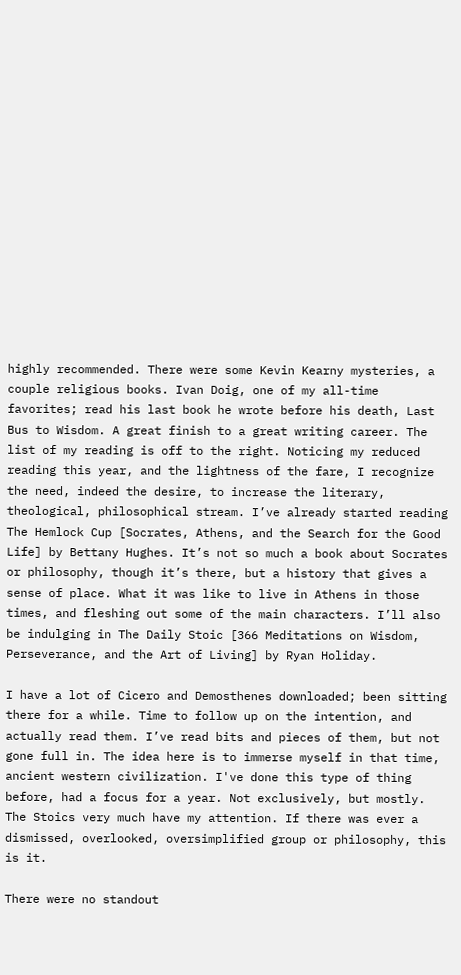highly recommended. There were some Kevin Kearny mysteries, a couple religious books. Ivan Doig, one of my all-time favorites; read his last book he wrote before his death, Last Bus to Wisdom. A great finish to a great writing career. The list of my reading is off to the right. Noticing my reduced reading this year, and the lightness of the fare, I recognize the need, indeed the desire, to increase the literary, theological, philosophical stream. I’ve already started reading The Hemlock Cup [Socrates, Athens, and the Search for the Good Life] by Bettany Hughes. It’s not so much a book about Socrates or philosophy, though it’s there, but a history that gives a sense of place. What it was like to live in Athens in those times, and fleshing out some of the main characters. I’ll also be indulging in The Daily Stoic [366 Meditations on Wisdom, Perseverance, and the Art of Living] by Ryan Holiday.

I have a lot of Cicero and Demosthenes downloaded; been sitting there for a while. Time to follow up on the intention, and actually read them. I’ve read bits and pieces of them, but not gone full in. The idea here is to immerse myself in that time, ancient western civilization. I've done this type of thing before, had a focus for a year. Not exclusively, but mostly. The Stoics very much have my attention. If there was ever a dismissed, overlooked, oversimplified group or philosophy, this is it.

There were no standout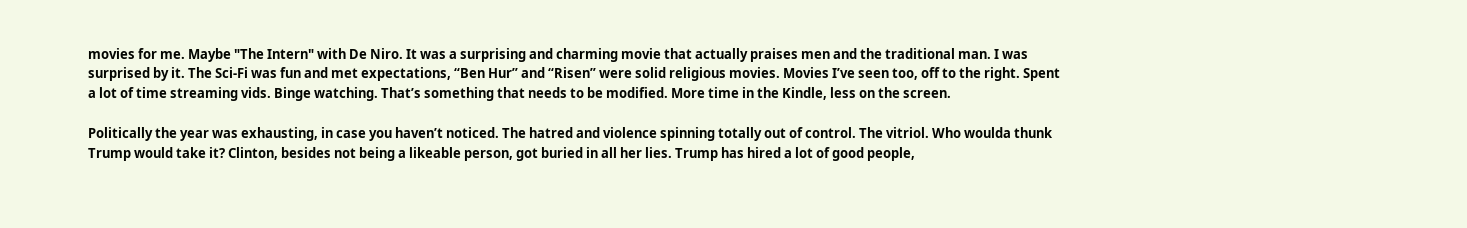movies for me. Maybe "The Intern" with De Niro. It was a surprising and charming movie that actually praises men and the traditional man. I was surprised by it. The Sci-Fi was fun and met expectations, “Ben Hur” and “Risen” were solid religious movies. Movies I’ve seen too, off to the right. Spent a lot of time streaming vids. Binge watching. That’s something that needs to be modified. More time in the Kindle, less on the screen.

Politically the year was exhausting, in case you haven’t noticed. The hatred and violence spinning totally out of control. The vitriol. Who woulda thunk Trump would take it? Clinton, besides not being a likeable person, got buried in all her lies. Trump has hired a lot of good people,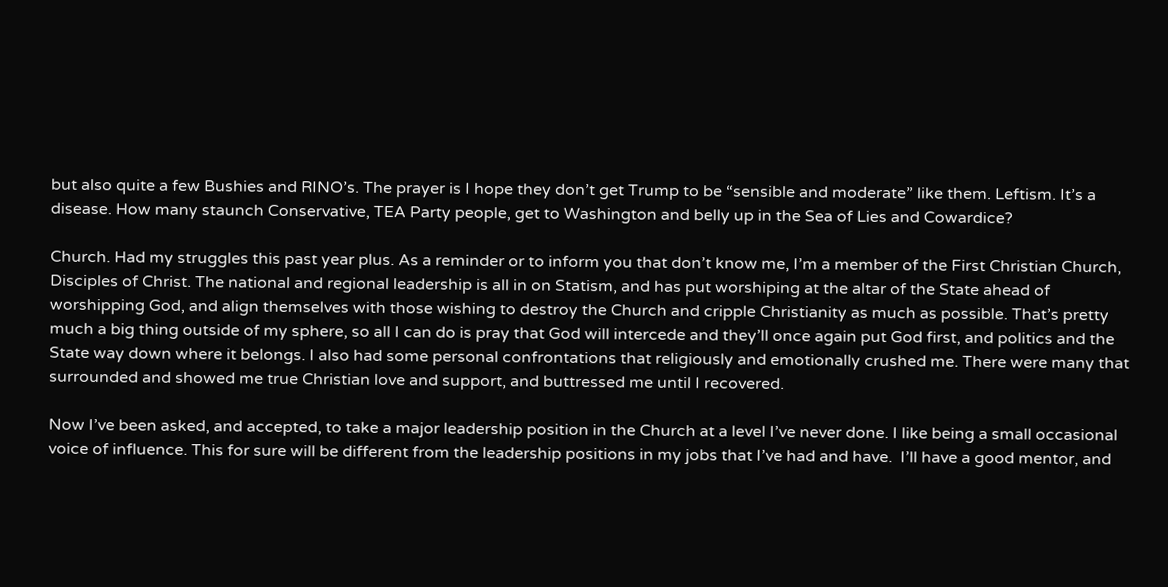but also quite a few Bushies and RINO’s. The prayer is I hope they don’t get Trump to be “sensible and moderate” like them. Leftism. It’s a disease. How many staunch Conservative, TEA Party people, get to Washington and belly up in the Sea of Lies and Cowardice?

Church. Had my struggles this past year plus. As a reminder or to inform you that don’t know me, I’m a member of the First Christian Church, Disciples of Christ. The national and regional leadership is all in on Statism, and has put worshiping at the altar of the State ahead of worshipping God, and align themselves with those wishing to destroy the Church and cripple Christianity as much as possible. That’s pretty much a big thing outside of my sphere, so all I can do is pray that God will intercede and they’ll once again put God first, and politics and the State way down where it belongs. I also had some personal confrontations that religiously and emotionally crushed me. There were many that surrounded and showed me true Christian love and support, and buttressed me until I recovered.

Now I’ve been asked, and accepted, to take a major leadership position in the Church at a level I’ve never done. I like being a small occasional voice of influence. This for sure will be different from the leadership positions in my jobs that I’ve had and have.  I’ll have a good mentor, and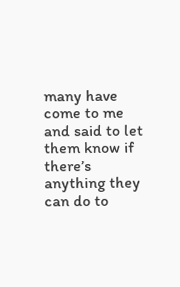many have come to me and said to let them know if there’s anything they can do to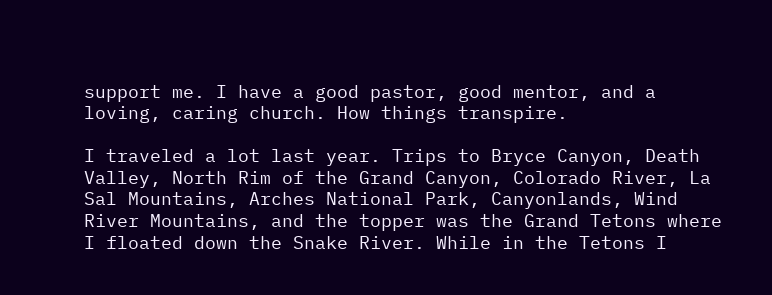support me. I have a good pastor, good mentor, and a loving, caring church. How things transpire.

I traveled a lot last year. Trips to Bryce Canyon, Death Valley, North Rim of the Grand Canyon, Colorado River, La Sal Mountains, Arches National Park, Canyonlands, Wind River Mountains, and the topper was the Grand Tetons where I floated down the Snake River. While in the Tetons I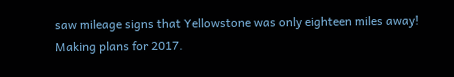saw mileage signs that Yellowstone was only eighteen miles away! Making plans for 2017.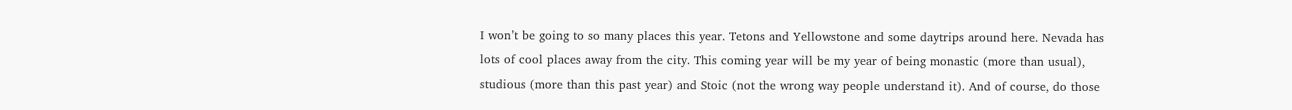I won’t be going to so many places this year. Tetons and Yellowstone and some daytrips around here. Nevada has lots of cool places away from the city. This coming year will be my year of being monastic (more than usual), studious (more than this past year) and Stoic (not the wrong way people understand it). And of course, do those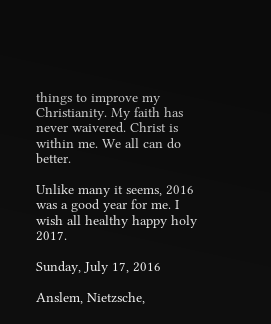things to improve my Christianity. My faith has never waivered. Christ is within me. We all can do better.

Unlike many it seems, 2016 was a good year for me. I wish all healthy happy holy 2017.

Sunday, July 17, 2016

Anslem, Nietzsche,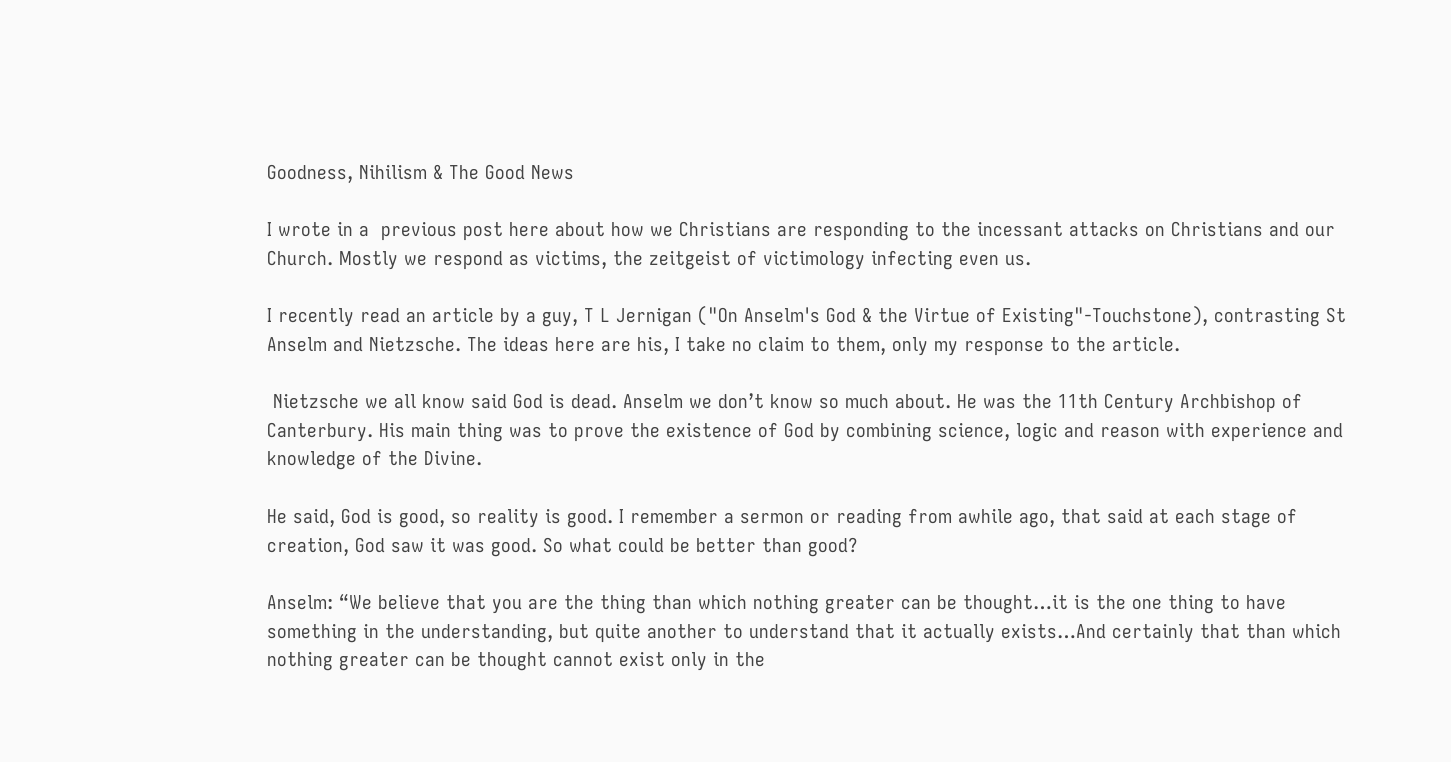Goodness, Nihilism & The Good News

I wrote in a  previous post here about how we Christians are responding to the incessant attacks on Christians and our Church. Mostly we respond as victims, the zeitgeist of victimology infecting even us.

I recently read an article by a guy, T L Jernigan ("On Anselm's God & the Virtue of Existing"-Touchstone), contrasting St Anselm and Nietzsche. The ideas here are his, I take no claim to them, only my response to the article.

 Nietzsche we all know said God is dead. Anselm we don’t know so much about. He was the 11th Century Archbishop of Canterbury. His main thing was to prove the existence of God by combining science, logic and reason with experience and knowledge of the Divine.

He said, God is good, so reality is good. I remember a sermon or reading from awhile ago, that said at each stage of creation, God saw it was good. So what could be better than good?

Anselm: “We believe that you are the thing than which nothing greater can be thought…it is the one thing to have something in the understanding, but quite another to understand that it actually exists…And certainly that than which nothing greater can be thought cannot exist only in the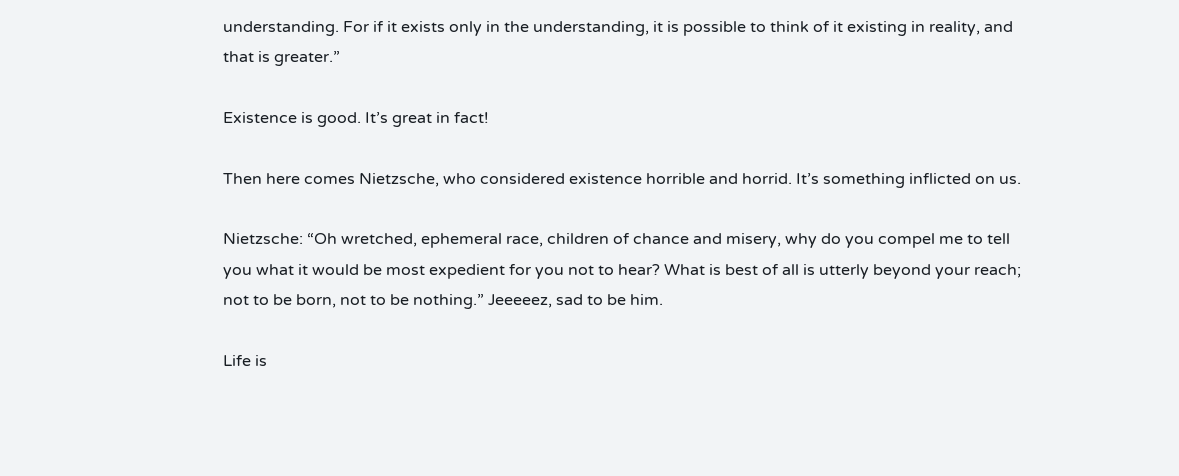understanding. For if it exists only in the understanding, it is possible to think of it existing in reality, and that is greater.”

Existence is good. It’s great in fact!

Then here comes Nietzsche, who considered existence horrible and horrid. It’s something inflicted on us.

Nietzsche: “Oh wretched, ephemeral race, children of chance and misery, why do you compel me to tell you what it would be most expedient for you not to hear? What is best of all is utterly beyond your reach; not to be born, not to be nothing.” Jeeeeez, sad to be him.

Life is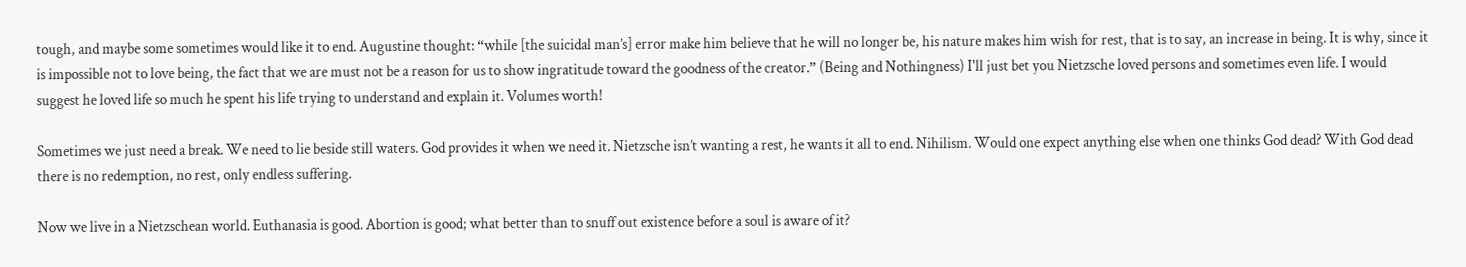tough, and maybe some sometimes would like it to end. Augustine thought: “while [the suicidal man’s] error make him believe that he will no longer be, his nature makes him wish for rest, that is to say, an increase in being. It is why, since it is impossible not to love being, the fact that we are must not be a reason for us to show ingratitude toward the goodness of the creator.” (Being and Nothingness) I'll just bet you Nietzsche loved persons and sometimes even life. I would suggest he loved life so much he spent his life trying to understand and explain it. Volumes worth!

Sometimes we just need a break. We need to lie beside still waters. God provides it when we need it. Nietzsche isn’t wanting a rest, he wants it all to end. Nihilism. Would one expect anything else when one thinks God dead? With God dead there is no redemption, no rest, only endless suffering.

Now we live in a Nietzschean world. Euthanasia is good. Abortion is good; what better than to snuff out existence before a soul is aware of it?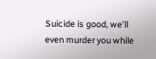Suicide is good, we’ll even murder you while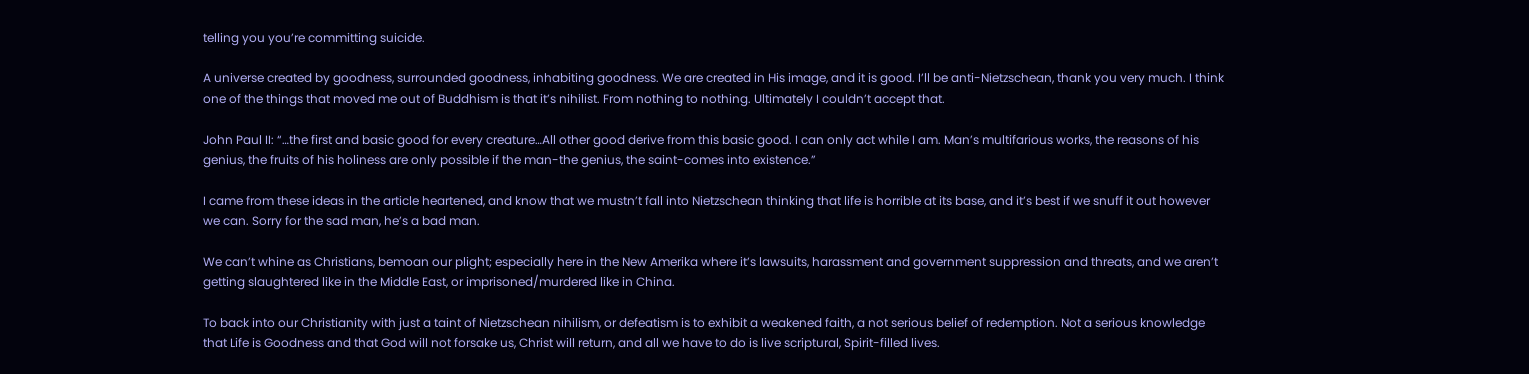telling you you’re committing suicide.

A universe created by goodness, surrounded goodness, inhabiting goodness. We are created in His image, and it is good. I’ll be anti-Nietzschean, thank you very much. I think one of the things that moved me out of Buddhism is that it’s nihilist. From nothing to nothing. Ultimately I couldn’t accept that.

John Paul II: “…the first and basic good for every creature…All other good derive from this basic good. I can only act while I am. Man’s multifarious works, the reasons of his genius, the fruits of his holiness are only possible if the man-the genius, the saint-comes into existence.”

I came from these ideas in the article heartened, and know that we mustn’t fall into Nietzschean thinking that life is horrible at its base, and it’s best if we snuff it out however we can. Sorry for the sad man, he’s a bad man.

We can’t whine as Christians, bemoan our plight; especially here in the New Amerika where it’s lawsuits, harassment and government suppression and threats, and we aren’t getting slaughtered like in the Middle East, or imprisoned/murdered like in China.

To back into our Christianity with just a taint of Nietzschean nihilism, or defeatism is to exhibit a weakened faith, a not serious belief of redemption. Not a serious knowledge that Life is Goodness and that God will not forsake us, Christ will return, and all we have to do is live scriptural, Spirit-filled lives.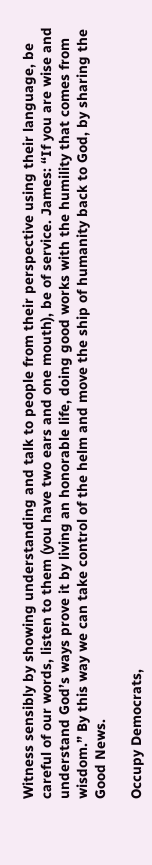Witness sensibly by showing understanding and talk to people from their perspective using their language, be careful of our words, listen to them (you have two ears and one mouth), be of service. James: “If you are wise and understand God’s ways prove it by living an honorable life, doing good works with the humility that comes from wisdom.” By this way we can take control of the helm and move the ship of humanity back to God, by sharing the Good News.

Occupy Democrats,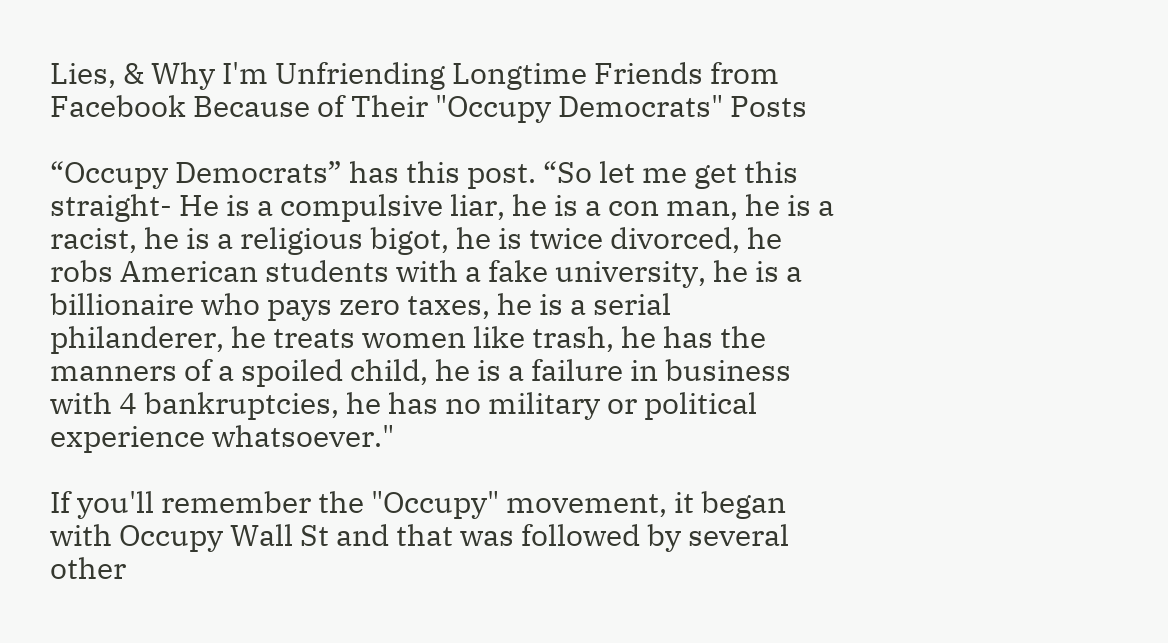Lies, & Why I'm Unfriending Longtime Friends from Facebook Because of Their "Occupy Democrats" Posts

“Occupy Democrats” has this post. “So let me get this straight- He is a compulsive liar, he is a con man, he is a racist, he is a religious bigot, he is twice divorced, he robs American students with a fake university, he is a billionaire who pays zero taxes, he is a serial philanderer, he treats women like trash, he has the manners of a spoiled child, he is a failure in business with 4 bankruptcies, he has no military or political experience whatsoever."

If you'll remember the "Occupy" movement, it began with Occupy Wall St and that was followed by several other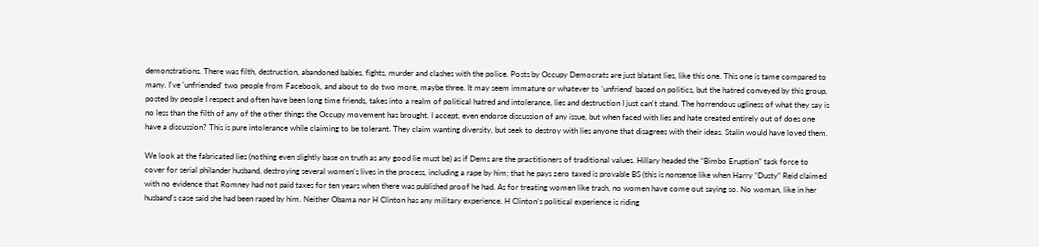demonstrations. There was filth, destruction, abandoned babies, fights, murder and clashes with the police. Posts by Occupy Democrats are just blatant lies, like this one. This one is tame compared to many. I've 'unfriended' two people from Facebook, and about to do two more, maybe three. It may seem immature or whatever to 'unfriend' based on politics, but the hatred conveyed by this group, posted by people I respect and often have been long time friends, takes into a realm of political hatred and intolerance, lies and destruction I just can't stand. The horrendous ugliness of what they say is no less than the filth of any of the other things the Occupy movement has brought. I accept, even endorse discussion of any issue, but when faced with lies and hate created entirely out of does one have a discussion? This is pure intolerance while claiming to be tolerant. They claim wanting diversity, but seek to destroy with lies anyone that disagrees with their ideas. Stalin would have loved them.

We look at the fabricated lies (nothing even slightly base on truth as any good lie must be) as if Dems are the practitioners of traditional values. Hillary headed the “Bimbo Eruption” task force to cover for serial philander husband, destroying several women’s lives in the process, including a rape by him; that he pays zero taxed is provable BS (this is nonsense like when Harry “Dusty” Reid claimed with no evidence that Romney had not paid taxes for ten years when there was published proof he had. As for treating women like trash, no women have come out saying so. No woman, like in her husband's case said she had been raped by him. Neither Obama nor H Clinton has any military experience. H Clinton’s political experience is riding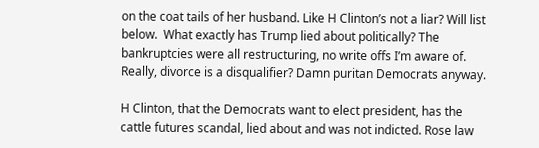on the coat tails of her husband. Like H Clinton’s not a liar? Will list below.  What exactly has Trump lied about politically? The bankruptcies were all restructuring, no write offs I’m aware of. Really, divorce is a disqualifier? Damn puritan Democrats anyway.

H Clinton, that the Democrats want to elect president, has the cattle futures scandal, lied about and was not indicted. Rose law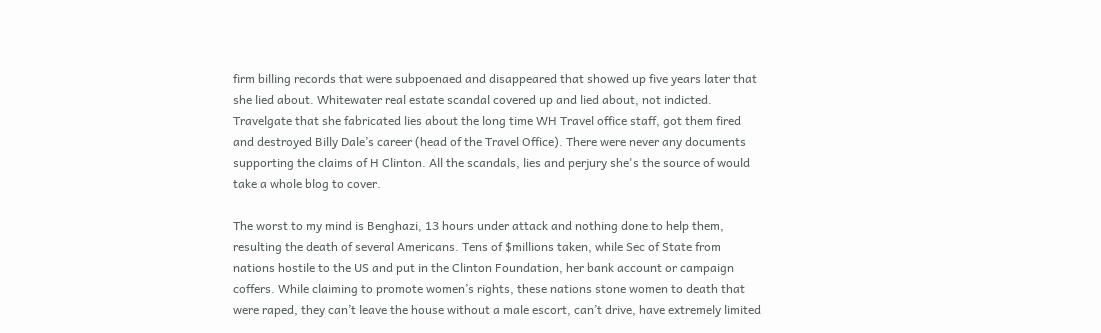firm billing records that were subpoenaed and disappeared that showed up five years later that she lied about. Whitewater real estate scandal covered up and lied about, not indicted. Travelgate that she fabricated lies about the long time WH Travel office staff, got them fired and destroyed Billy Dale’s career (head of the Travel Office). There were never any documents supporting the claims of H Clinton. All the scandals, lies and perjury she's the source of would take a whole blog to cover.

The worst to my mind is Benghazi, 13 hours under attack and nothing done to help them, resulting the death of several Americans. Tens of $millions taken, while Sec of State from nations hostile to the US and put in the Clinton Foundation, her bank account or campaign coffers. While claiming to promote women’s rights, these nations stone women to death that were raped, they can’t leave the house without a male escort, can’t drive, have extremely limited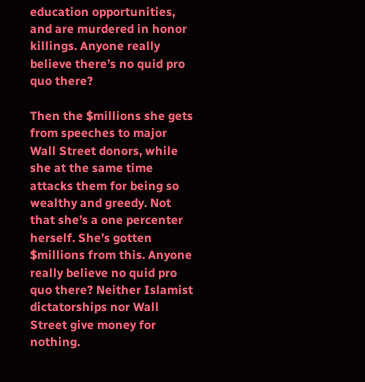education opportunities, and are murdered in honor killings. Anyone really believe there’s no quid pro quo there?

Then the $millions she gets from speeches to major Wall Street donors, while she at the same time attacks them for being so wealthy and greedy. Not that she’s a one percenter herself. She’s gotten $millions from this. Anyone really believe no quid pro quo there? Neither Islamist dictatorships nor Wall Street give money for nothing.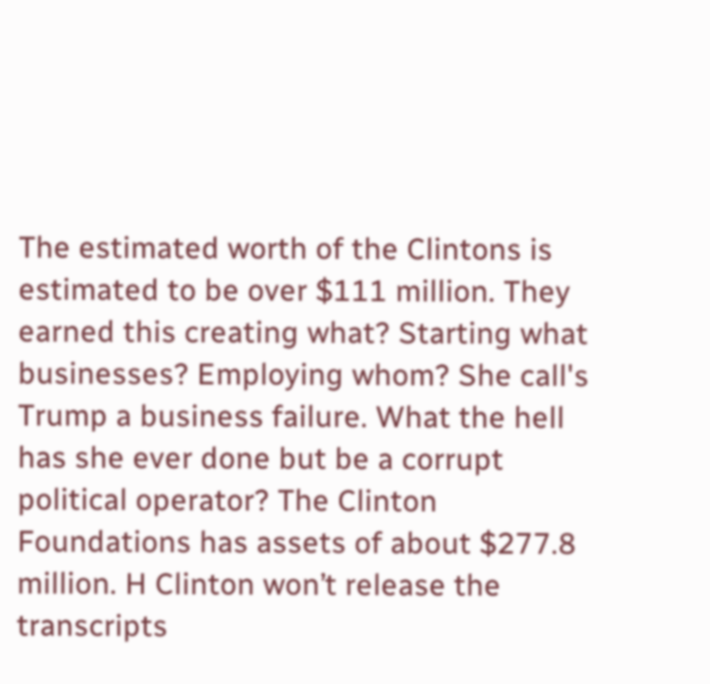The estimated worth of the Clintons is estimated to be over $111 million. They earned this creating what? Starting what businesses? Employing whom? She call's Trump a business failure. What the hell has she ever done but be a corrupt political operator? The Clinton Foundations has assets of about $277.8 million. H Clinton won’t release the transcripts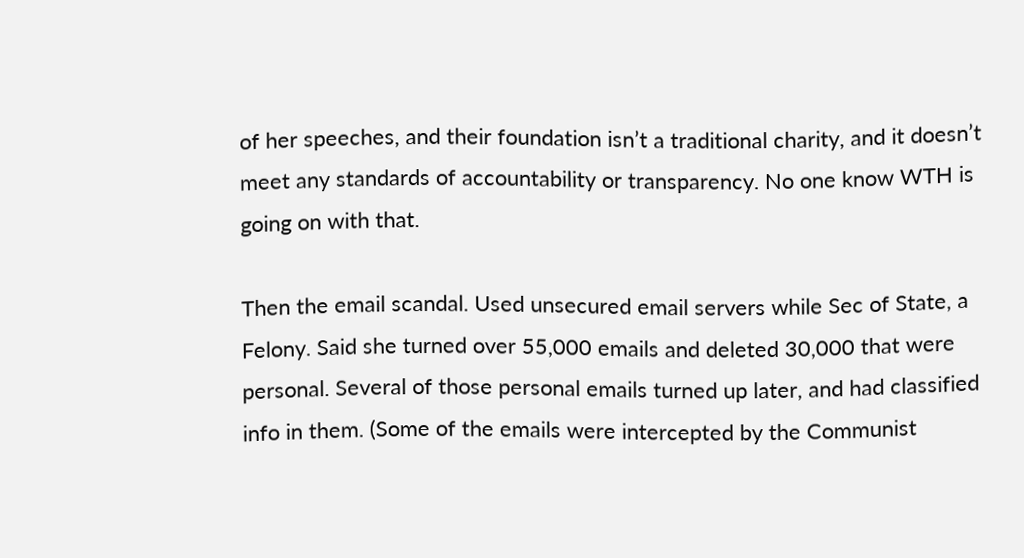of her speeches, and their foundation isn’t a traditional charity, and it doesn’t meet any standards of accountability or transparency. No one know WTH is going on with that.

Then the email scandal. Used unsecured email servers while Sec of State, a Felony. Said she turned over 55,000 emails and deleted 30,000 that were personal. Several of those personal emails turned up later, and had classified info in them. (Some of the emails were intercepted by the Communist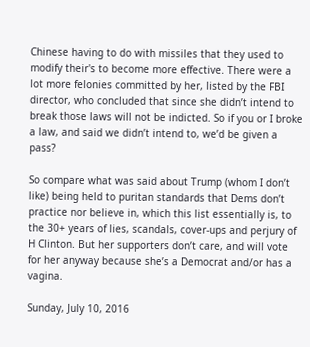Chinese having to do with missiles that they used to modify their's to become more effective. There were a lot more felonies committed by her, listed by the FBI director, who concluded that since she didn’t intend to break those laws will not be indicted. So if you or I broke a law, and said we didn’t intend to, we’d be given a pass?

So compare what was said about Trump (whom I don’t like) being held to puritan standards that Dems don’t practice nor believe in, which this list essentially is, to the 30+ years of lies, scandals, cover-ups and perjury of H Clinton. But her supporters don’t care, and will vote for her anyway because she’s a Democrat and/or has a vagina.

Sunday, July 10, 2016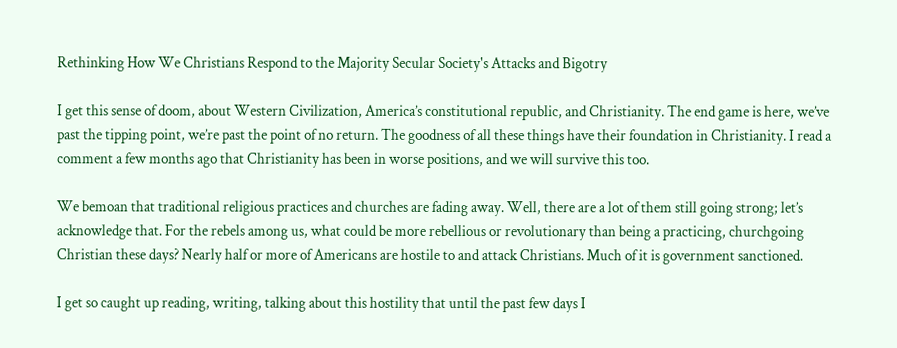Rethinking How We Christians Respond to the Majority Secular Society's Attacks and Bigotry

I get this sense of doom, about Western Civilization, America’s constitutional republic, and Christianity. The end game is here, we’ve past the tipping point, we’re past the point of no return. The goodness of all these things have their foundation in Christianity. I read a comment a few months ago that Christianity has been in worse positions, and we will survive this too.

We bemoan that traditional religious practices and churches are fading away. Well, there are a lot of them still going strong; let’s acknowledge that. For the rebels among us, what could be more rebellious or revolutionary than being a practicing, churchgoing Christian these days? Nearly half or more of Americans are hostile to and attack Christians. Much of it is government sanctioned.

I get so caught up reading, writing, talking about this hostility that until the past few days I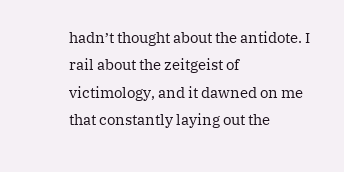hadn’t thought about the antidote. I rail about the zeitgeist of victimology, and it dawned on me that constantly laying out the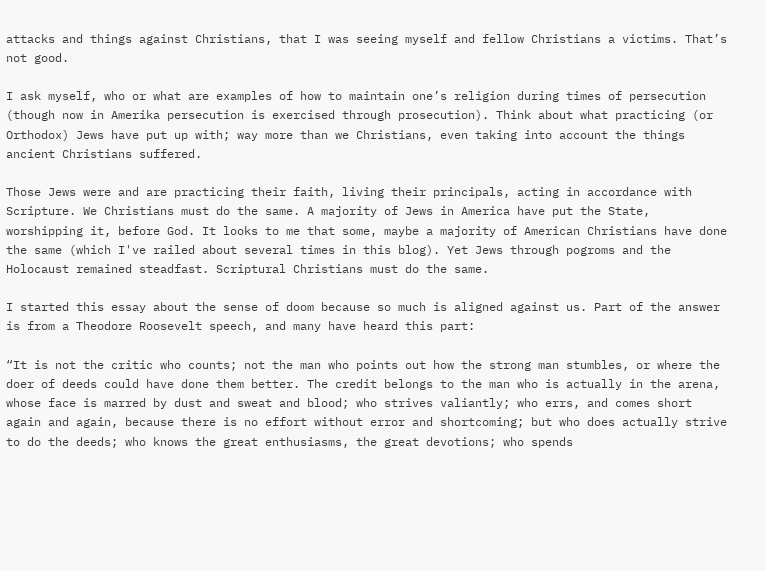attacks and things against Christians, that I was seeing myself and fellow Christians a victims. That’s not good.

I ask myself, who or what are examples of how to maintain one’s religion during times of persecution (though now in Amerika persecution is exercised through prosecution). Think about what practicing (or Orthodox) Jews have put up with; way more than we Christians, even taking into account the things ancient Christians suffered.

Those Jews were and are practicing their faith, living their principals, acting in accordance with Scripture. We Christians must do the same. A majority of Jews in America have put the State, worshipping it, before God. It looks to me that some, maybe a majority of American Christians have done the same (which I've railed about several times in this blog). Yet Jews through pogroms and the Holocaust remained steadfast. Scriptural Christians must do the same.

I started this essay about the sense of doom because so much is aligned against us. Part of the answer is from a Theodore Roosevelt speech, and many have heard this part:

“It is not the critic who counts; not the man who points out how the strong man stumbles, or where the doer of deeds could have done them better. The credit belongs to the man who is actually in the arena, whose face is marred by dust and sweat and blood; who strives valiantly; who errs, and comes short again and again, because there is no effort without error and shortcoming; but who does actually strive to do the deeds; who knows the great enthusiasms, the great devotions; who spends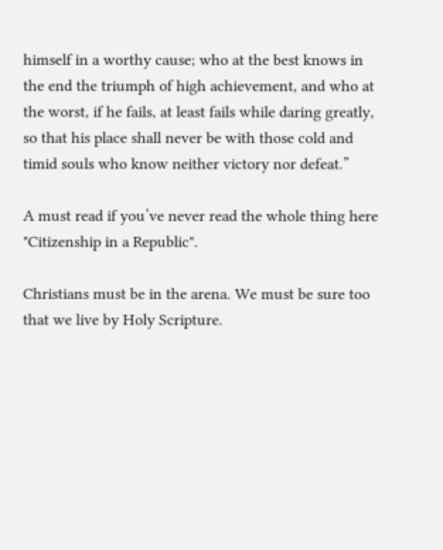himself in a worthy cause; who at the best knows in the end the triumph of high achievement, and who at the worst, if he fails, at least fails while daring greatly, so that his place shall never be with those cold and timid souls who know neither victory nor defeat.”

A must read if you’ve never read the whole thing here "Citizenship in a Republic".

Christians must be in the arena. We must be sure too that we live by Holy Scripture.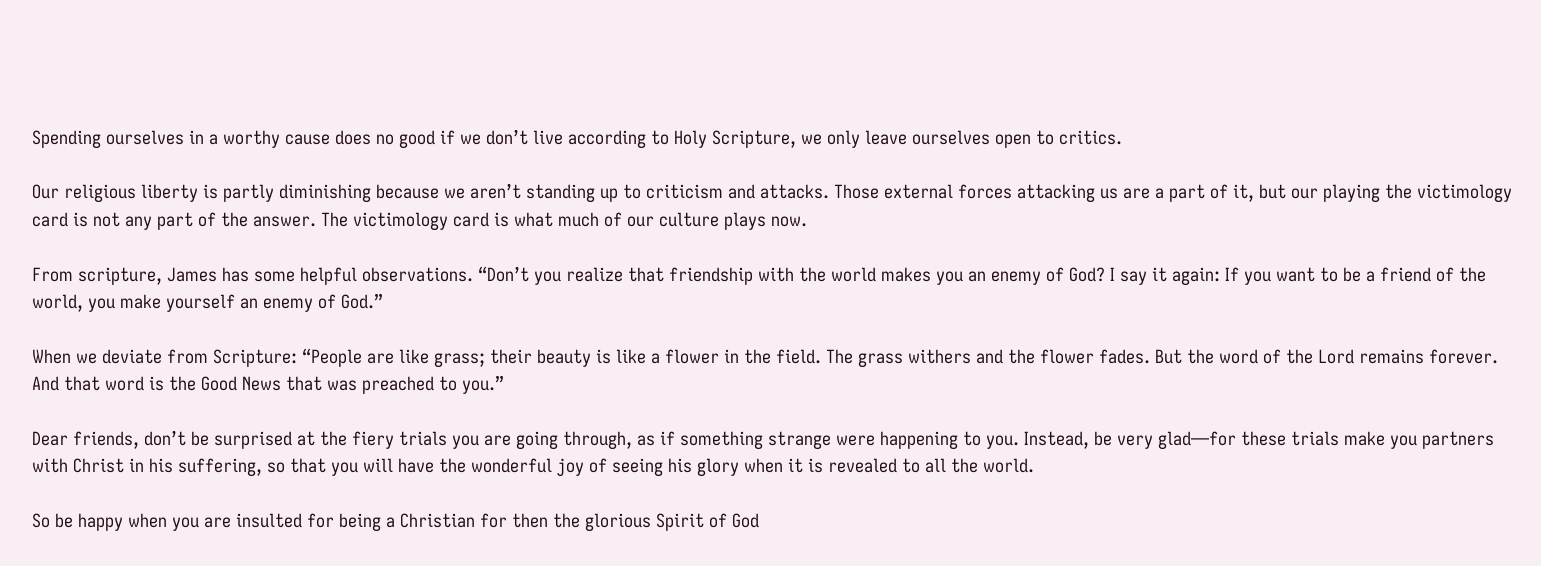Spending ourselves in a worthy cause does no good if we don’t live according to Holy Scripture, we only leave ourselves open to critics.

Our religious liberty is partly diminishing because we aren’t standing up to criticism and attacks. Those external forces attacking us are a part of it, but our playing the victimology card is not any part of the answer. The victimology card is what much of our culture plays now.

From scripture, James has some helpful observations. “Don’t you realize that friendship with the world makes you an enemy of God? I say it again: If you want to be a friend of the world, you make yourself an enemy of God.”

When we deviate from Scripture: “People are like grass; their beauty is like a flower in the field. The grass withers and the flower fades. But the word of the Lord remains forever. And that word is the Good News that was preached to you.”

Dear friends, don’t be surprised at the fiery trials you are going through, as if something strange were happening to you. Instead, be very glad—for these trials make you partners with Christ in his suffering, so that you will have the wonderful joy of seeing his glory when it is revealed to all the world.

So be happy when you are insulted for being a Christian for then the glorious Spirit of God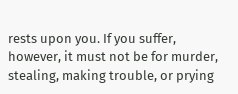rests upon you. If you suffer, however, it must not be for murder, stealing, making trouble, or prying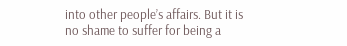into other people’s affairs. But it is no shame to suffer for being a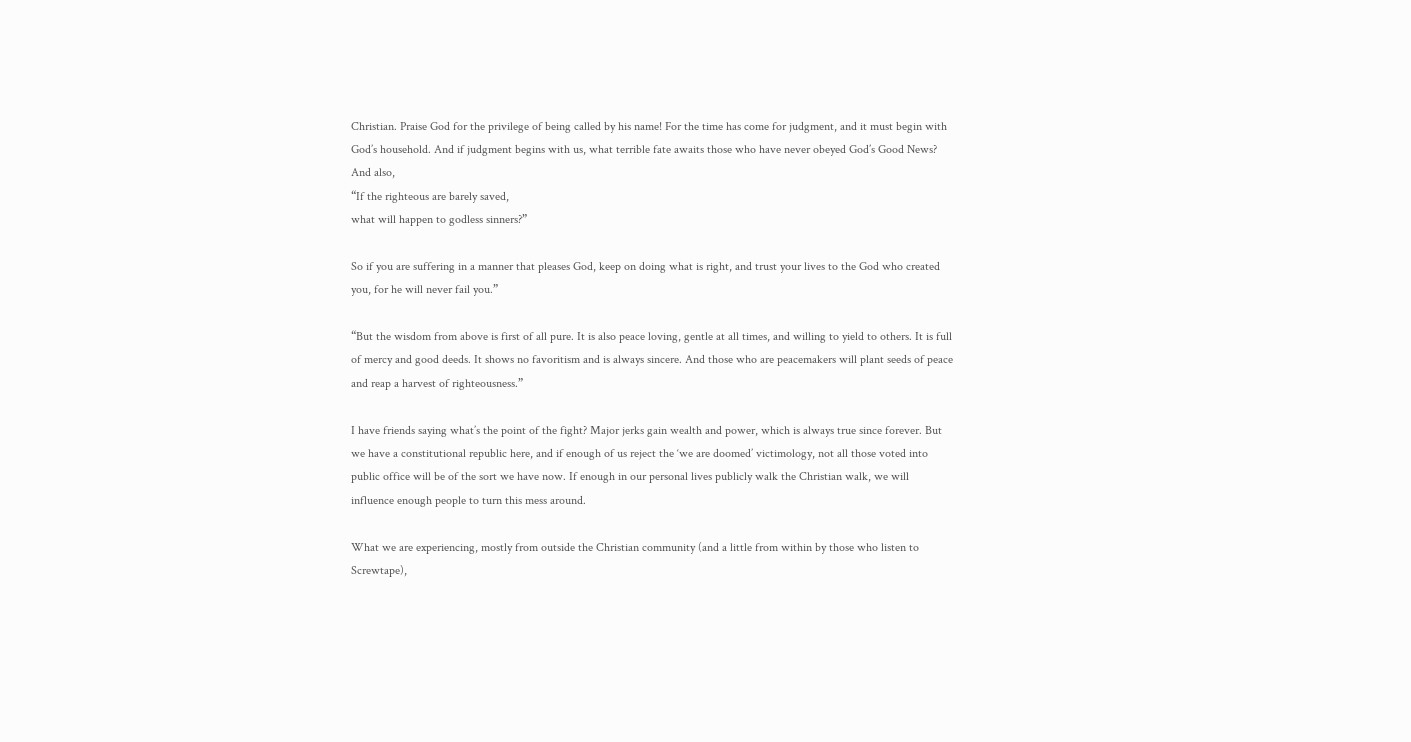Christian. Praise God for the privilege of being called by his name! For the time has come for judgment, and it must begin with God’s household. And if judgment begins with us, what terrible fate awaits those who have never obeyed God’s Good News? And also,
“If the righteous are barely saved,
what will happen to godless sinners?”

So if you are suffering in a manner that pleases God, keep on doing what is right, and trust your lives to the God who created you, for he will never fail you.”

“But the wisdom from above is first of all pure. It is also peace loving, gentle at all times, and willing to yield to others. It is full of mercy and good deeds. It shows no favoritism and is always sincere. And those who are peacemakers will plant seeds of peace and reap a harvest of righteousness.”

I have friends saying what’s the point of the fight? Major jerks gain wealth and power, which is always true since forever. But we have a constitutional republic here, and if enough of us reject the ‘we are doomed’ victimology, not all those voted into public office will be of the sort we have now. If enough in our personal lives publicly walk the Christian walk, we will influence enough people to turn this mess around.

What we are experiencing, mostly from outside the Christian community (and a little from within by those who listen to Screwtape),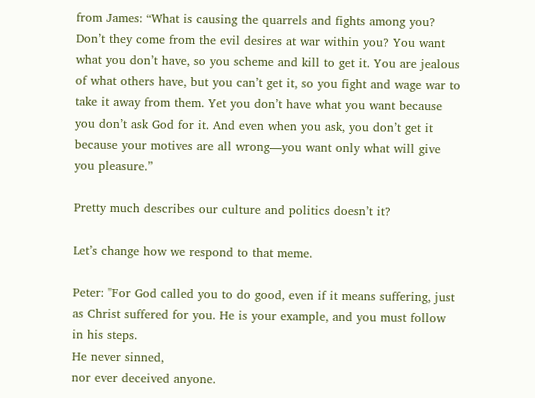from James: “What is causing the quarrels and fights among you? Don’t they come from the evil desires at war within you? You want what you don’t have, so you scheme and kill to get it. You are jealous of what others have, but you can’t get it, so you fight and wage war to take it away from them. Yet you don’t have what you want because you don’t ask God for it. And even when you ask, you don’t get it because your motives are all wrong—you want only what will give you pleasure.”

Pretty much describes our culture and politics doesn’t it?

Let’s change how we respond to that meme.

Peter: "For God called you to do good, even if it means suffering, just as Christ suffered for you. He is your example, and you must follow in his steps.
He never sinned,
nor ever deceived anyone.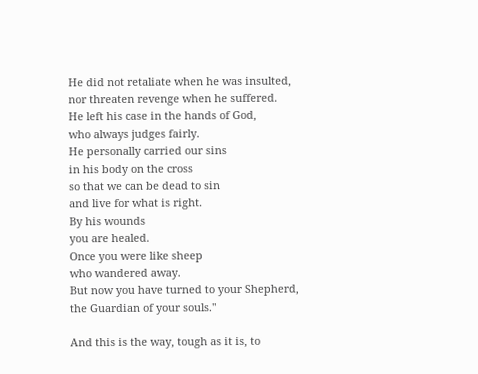He did not retaliate when he was insulted,
nor threaten revenge when he suffered.
He left his case in the hands of God,
who always judges fairly.
He personally carried our sins
in his body on the cross
so that we can be dead to sin
and live for what is right.
By his wounds
you are healed.
Once you were like sheep
who wandered away.
But now you have turned to your Shepherd,
the Guardian of your souls."

And this is the way, tough as it is, to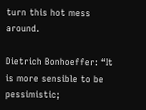turn this hot mess around.

Dietrich Bonhoeffer: “It is more sensible to be pessimistic;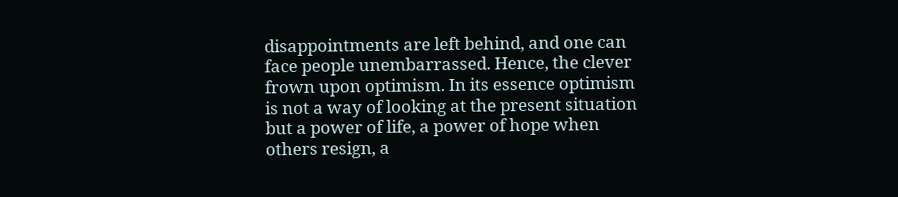disappointments are left behind, and one can face people unembarrassed. Hence, the clever frown upon optimism. In its essence optimism is not a way of looking at the present situation but a power of life, a power of hope when others resign, a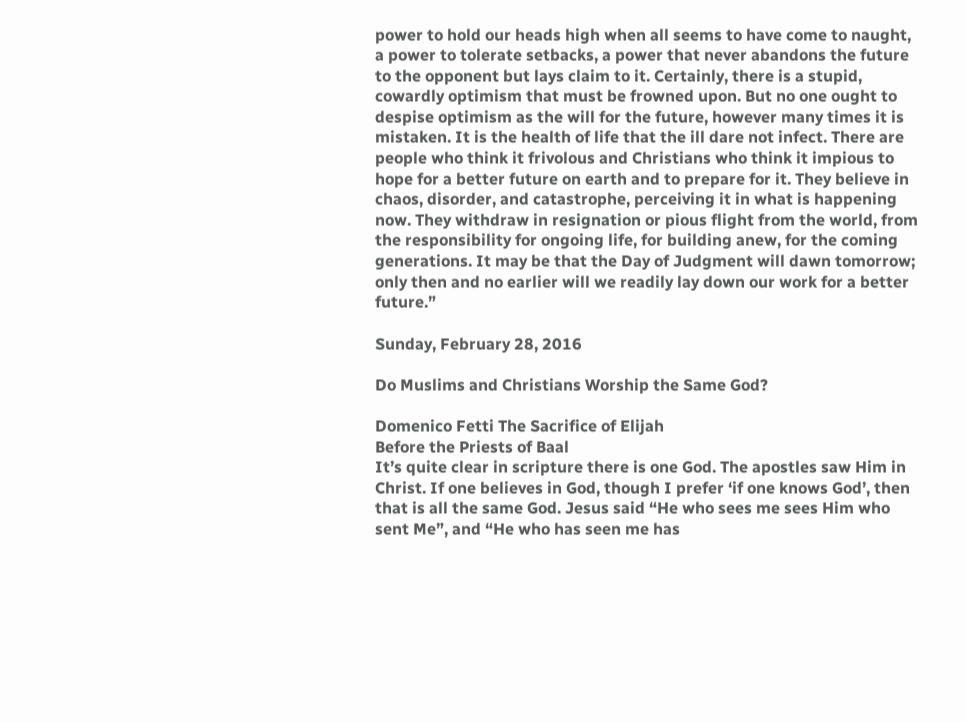power to hold our heads high when all seems to have come to naught, a power to tolerate setbacks, a power that never abandons the future to the opponent but lays claim to it. Certainly, there is a stupid, cowardly optimism that must be frowned upon. But no one ought to despise optimism as the will for the future, however many times it is mistaken. It is the health of life that the ill dare not infect. There are people who think it frivolous and Christians who think it impious to hope for a better future on earth and to prepare for it. They believe in chaos, disorder, and catastrophe, perceiving it in what is happening now. They withdraw in resignation or pious flight from the world, from the responsibility for ongoing life, for building anew, for the coming generations. It may be that the Day of Judgment will dawn tomorrow; only then and no earlier will we readily lay down our work for a better future.”

Sunday, February 28, 2016

Do Muslims and Christians Worship the Same God?

Domenico Fetti The Sacrifice of Elijah
Before the Priests of Baal
It’s quite clear in scripture there is one God. The apostles saw Him in Christ. If one believes in God, though I prefer ‘if one knows God’, then that is all the same God. Jesus said “He who sees me sees Him who sent Me”, and “He who has seen me has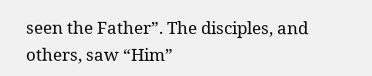seen the Father”. The disciples, and others, saw “Him”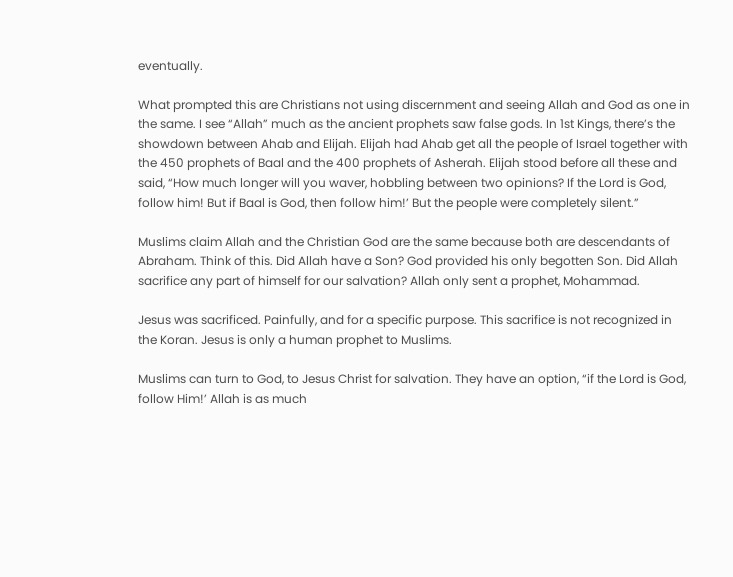eventually.

What prompted this are Christians not using discernment and seeing Allah and God as one in the same. I see “Allah” much as the ancient prophets saw false gods. In 1st Kings, there’s the showdown between Ahab and Elijah. Elijah had Ahab get all the people of Israel together with the 450 prophets of Baal and the 400 prophets of Asherah. Elijah stood before all these and said, “How much longer will you waver, hobbling between two opinions? If the Lord is God, follow him! But if Baal is God, then follow him!’ But the people were completely silent.”

Muslims claim Allah and the Christian God are the same because both are descendants of Abraham. Think of this. Did Allah have a Son? God provided his only begotten Son. Did Allah sacrifice any part of himself for our salvation? Allah only sent a prophet, Mohammad.

Jesus was sacrificed. Painfully, and for a specific purpose. This sacrifice is not recognized in the Koran. Jesus is only a human prophet to Muslims.

Muslims can turn to God, to Jesus Christ for salvation. They have an option, “if the Lord is God, follow Him!’ Allah is as much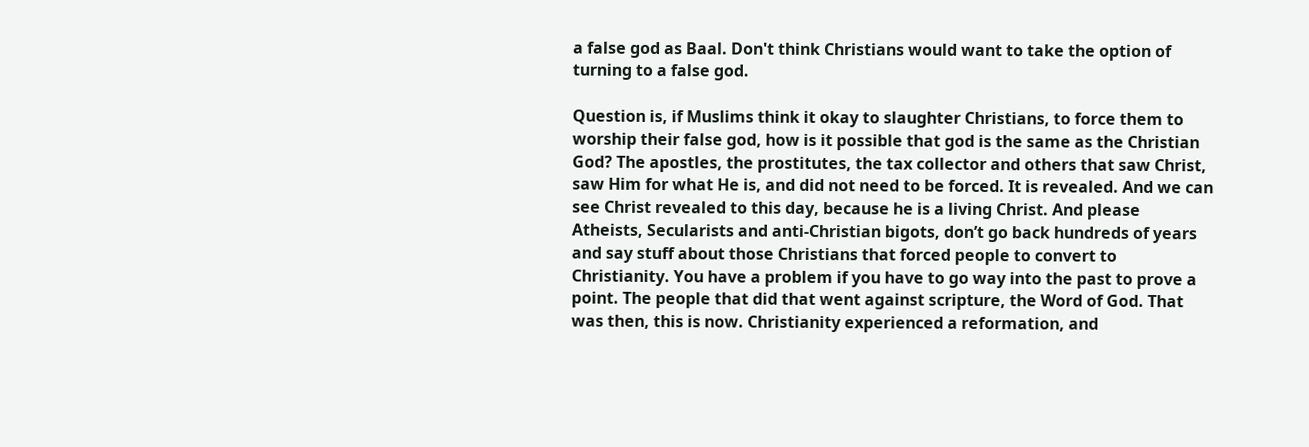a false god as Baal. Don't think Christians would want to take the option of turning to a false god.

Question is, if Muslims think it okay to slaughter Christians, to force them to worship their false god, how is it possible that god is the same as the Christian God? The apostles, the prostitutes, the tax collector and others that saw Christ, saw Him for what He is, and did not need to be forced. It is revealed. And we can see Christ revealed to this day, because he is a living Christ. And please Atheists, Secularists and anti-Christian bigots, don’t go back hundreds of years and say stuff about those Christians that forced people to convert to Christianity. You have a problem if you have to go way into the past to prove a point. The people that did that went against scripture, the Word of God. That was then, this is now. Christianity experienced a reformation, and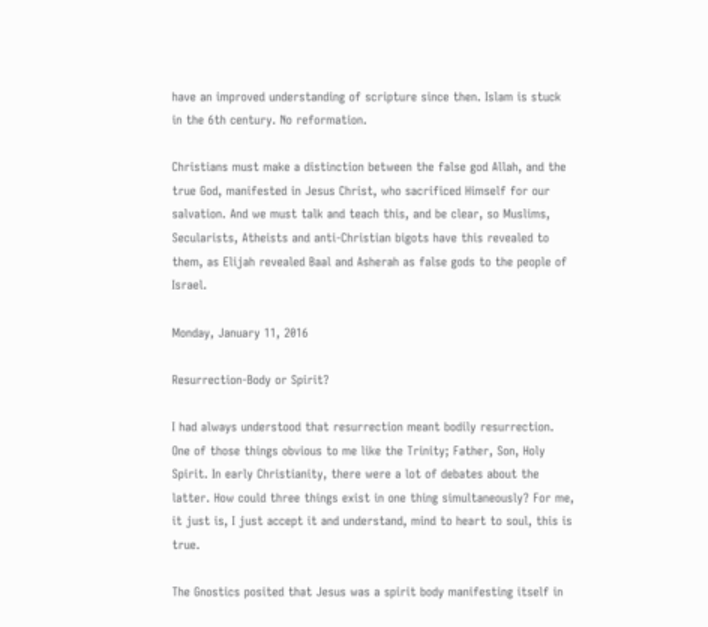have an improved understanding of scripture since then. Islam is stuck in the 6th century. No reformation.

Christians must make a distinction between the false god Allah, and the true God, manifested in Jesus Christ, who sacrificed Himself for our salvation. And we must talk and teach this, and be clear, so Muslims, Secularists, Atheists and anti-Christian bigots have this revealed to them, as Elijah revealed Baal and Asherah as false gods to the people of Israel.

Monday, January 11, 2016

Resurrection-Body or Spirit?

I had always understood that resurrection meant bodily resurrection. One of those things obvious to me like the Trinity; Father, Son, Holy Spirit. In early Christianity, there were a lot of debates about the latter. How could three things exist in one thing simultaneously? For me, it just is, I just accept it and understand, mind to heart to soul, this is true.

The Gnostics posited that Jesus was a spirit body manifesting itself in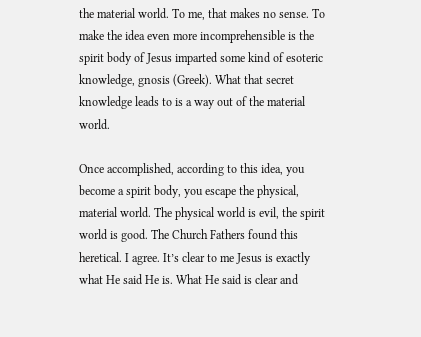the material world. To me, that makes no sense. To make the idea even more incomprehensible is the spirit body of Jesus imparted some kind of esoteric knowledge, gnosis (Greek). What that secret knowledge leads to is a way out of the material world.

Once accomplished, according to this idea, you become a spirit body, you escape the physical, material world. The physical world is evil, the spirit world is good. The Church Fathers found this heretical. I agree. It’s clear to me Jesus is exactly what He said He is. What He said is clear and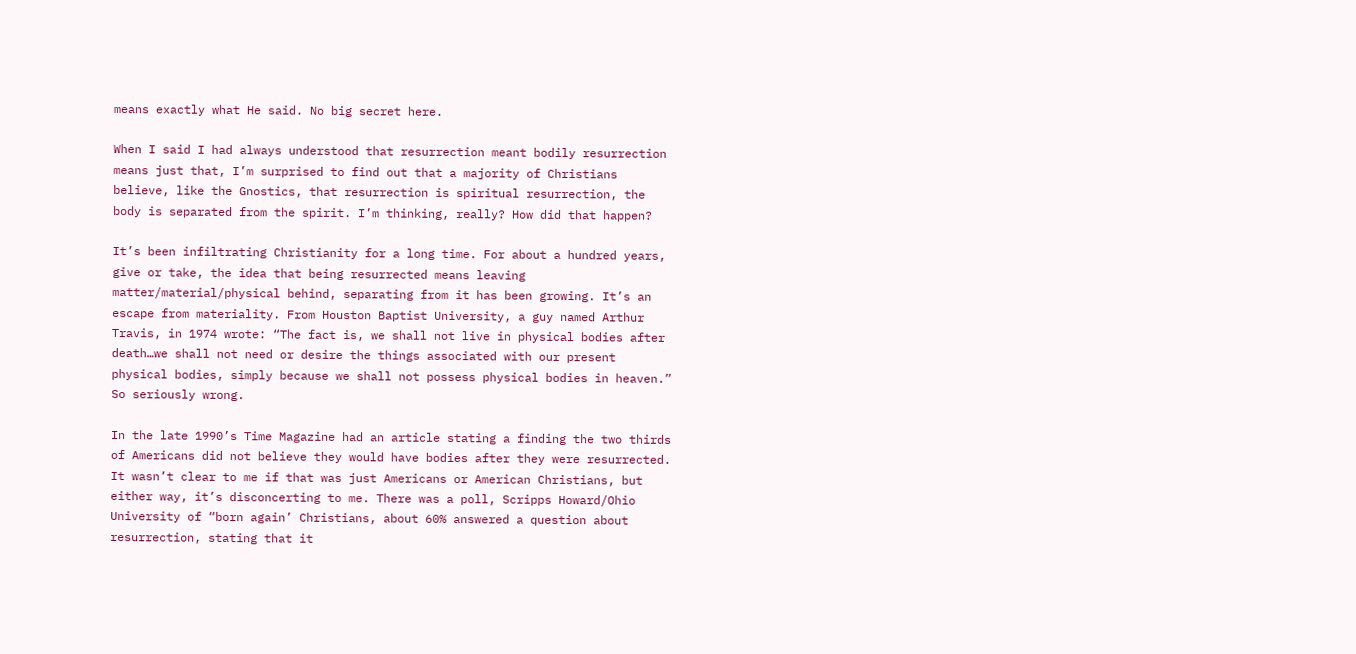means exactly what He said. No big secret here.

When I said I had always understood that resurrection meant bodily resurrection means just that, I’m surprised to find out that a majority of Christians believe, like the Gnostics, that resurrection is spiritual resurrection, the body is separated from the spirit. I’m thinking, really? How did that happen?

It’s been infiltrating Christianity for a long time. For about a hundred years, give or take, the idea that being resurrected means leaving matter/material/physical behind, separating from it has been growing. It’s an escape from materiality. From Houston Baptist University, a guy named Arthur Travis, in 1974 wrote: “The fact is, we shall not live in physical bodies after death…we shall not need or desire the things associated with our present physical bodies, simply because we shall not possess physical bodies in heaven.” So seriously wrong.

In the late 1990’s Time Magazine had an article stating a finding the two thirds of Americans did not believe they would have bodies after they were resurrected. It wasn’t clear to me if that was just Americans or American Christians, but either way, it’s disconcerting to me. There was a poll, Scripps Howard/Ohio University of “born again’ Christians, about 60% answered a question about resurrection, stating that it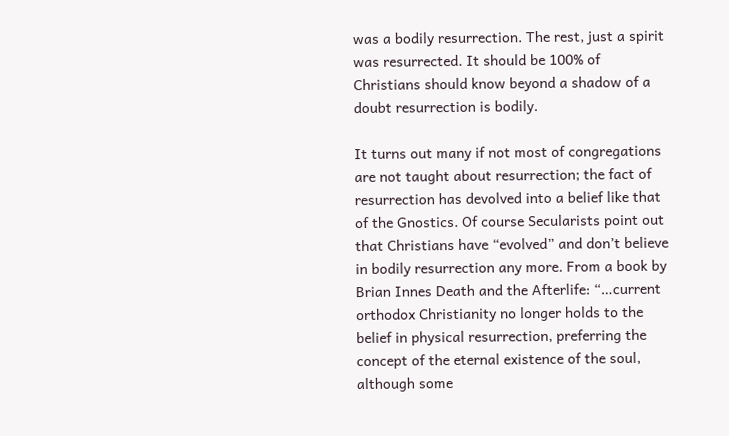was a bodily resurrection. The rest, just a spirit was resurrected. It should be 100% of Christians should know beyond a shadow of a doubt resurrection is bodily.

It turns out many if not most of congregations are not taught about resurrection; the fact of resurrection has devolved into a belief like that of the Gnostics. Of course Secularists point out that Christians have “evolved” and don’t believe in bodily resurrection any more. From a book by Brian Innes Death and the Afterlife: “…current orthodox Christianity no longer holds to the belief in physical resurrection, preferring the concept of the eternal existence of the soul, although some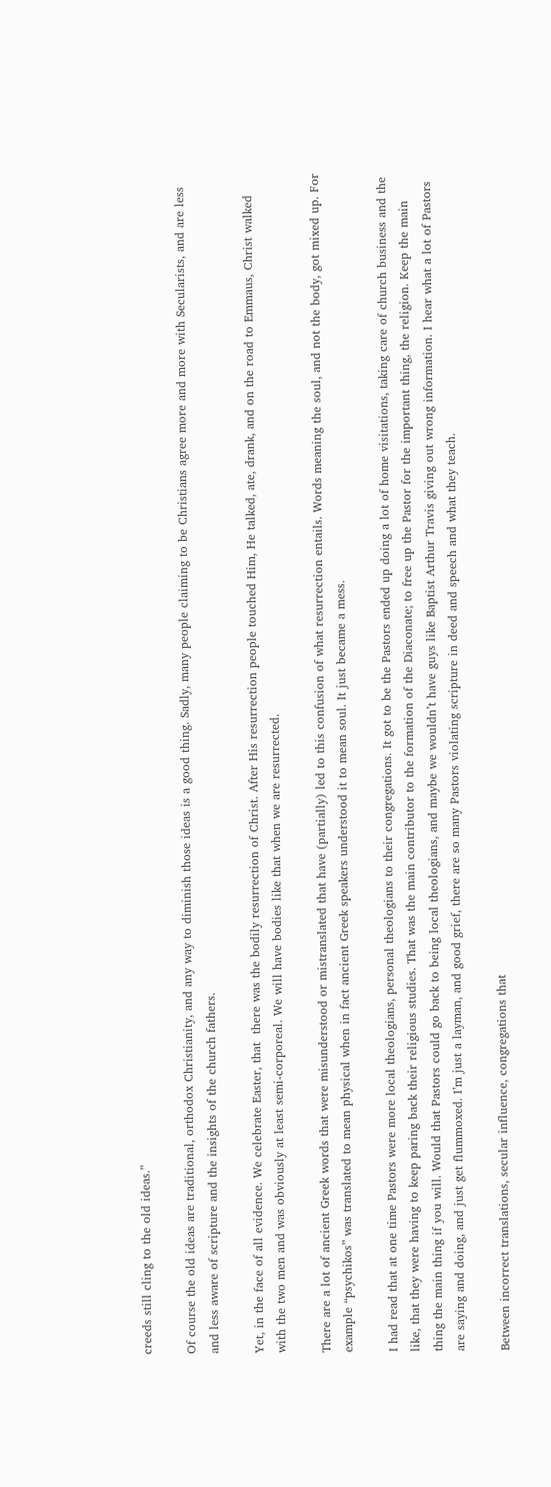creeds still cling to the old ideas.”

Of course the old ideas are traditional, orthodox Christianity, and any way to diminish those ideas is a good thing. Sadly, many people claiming to be Christians agree more and more with Secularists, and are less and less aware of scripture and the insights of the church fathers.

Yet, in the face of all evidence. We celebrate Easter, that  there was the bodily resurrection of Christ. After His resurrection people touched Him, He talked, ate, drank, and on the road to Emmaus, Christ walked with the two men and was obviously at least semi-corporeal. We will have bodies like that when we are resurrected.

There are a lot of ancient Greek words that were misunderstood or mistranslated that have (partially) led to this confusion of what resurrection entails. Words meaning the soul, and not the body, got mixed up. For example “psychikos” was translated to mean physical when in fact ancient Greek speakers understood it to mean soul. It just became a mess.

I had read that at one time Pastors were more local theologians, personal theologians to their congregations. It got to be the Pastors ended up doing a lot of home visitations, taking care of church business and the like, that they were having to keep paring back their religious studies. That was the main contributor to the formation of the Diaconate; to free up the Pastor for the important thing, the religion. Keep the main thing the main thing if you will. Would that Pastors could go back to being local theologians, and maybe we wouldn’t have guys like Baptist Arthur Travis giving out wrong information. I hear what a lot of Pastors are saying and doing, and just get flummoxed. I’m just a layman, and good grief, there are so many Pastors violating scripture in deed and speech and what they teach.

Between incorrect translations, secular influence, congregations that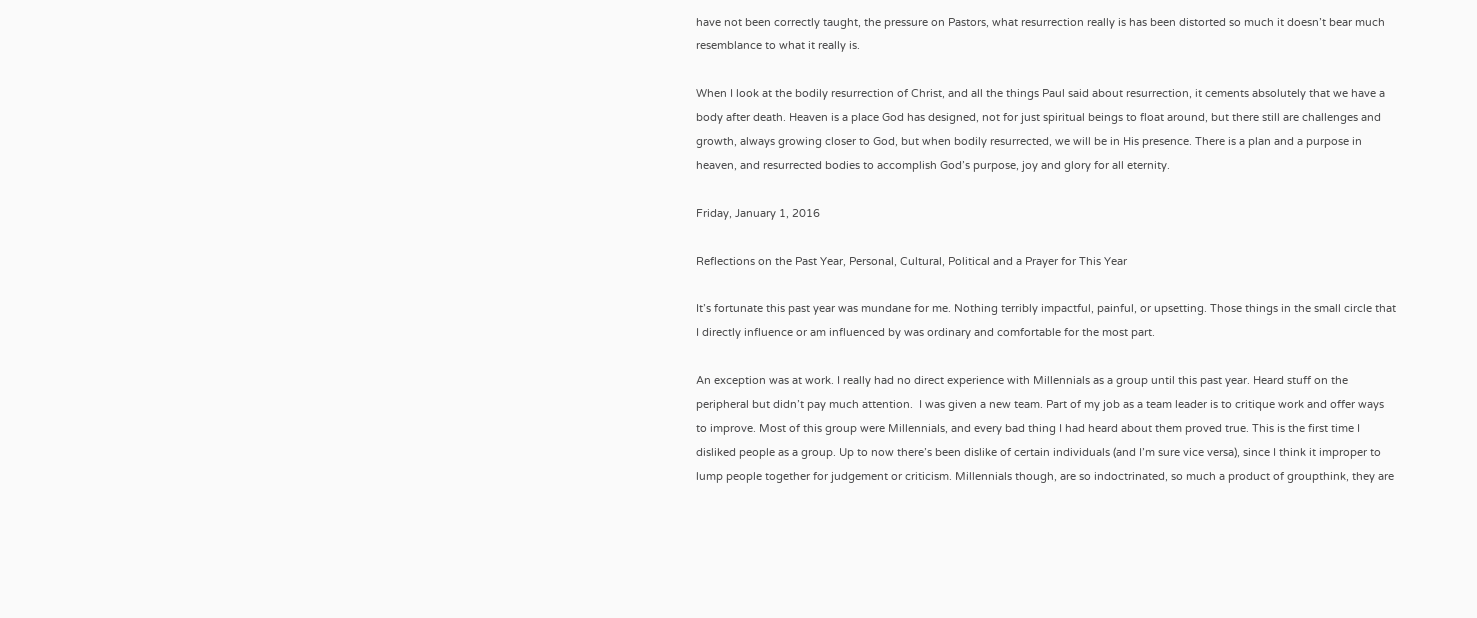have not been correctly taught, the pressure on Pastors, what resurrection really is has been distorted so much it doesn’t bear much resemblance to what it really is.

When I look at the bodily resurrection of Christ, and all the things Paul said about resurrection, it cements absolutely that we have a body after death. Heaven is a place God has designed, not for just spiritual beings to float around, but there still are challenges and growth, always growing closer to God, but when bodily resurrected, we will be in His presence. There is a plan and a purpose in heaven, and resurrected bodies to accomplish God’s purpose, joy and glory for all eternity.

Friday, January 1, 2016

Reflections on the Past Year, Personal, Cultural, Political and a Prayer for This Year

It’s fortunate this past year was mundane for me. Nothing terribly impactful, painful, or upsetting. Those things in the small circle that I directly influence or am influenced by was ordinary and comfortable for the most part.

An exception was at work. I really had no direct experience with Millennials as a group until this past year. Heard stuff on the peripheral but didn’t pay much attention.  I was given a new team. Part of my job as a team leader is to critique work and offer ways to improve. Most of this group were Millennials, and every bad thing I had heard about them proved true. This is the first time I disliked people as a group. Up to now there’s been dislike of certain individuals (and I’m sure vice versa), since I think it improper to lump people together for judgement or criticism. Millennials though, are so indoctrinated, so much a product of groupthink, they are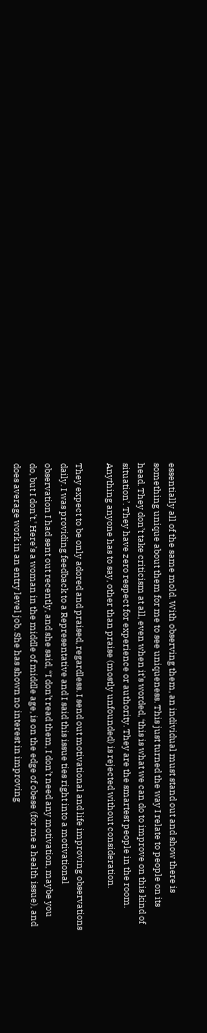essentially all of the same mold. With observing them, an individual must stand out and show there is something unique about them for me to see uniqueness. This just turned the way I relate to people on its head. They don’t take criticism at all, even when it’s worded, ‘this is what we can do to improve on this kind of situation’. They have zero respect for experience or authority. They are the smartest people in the room. Anything anyone has to say, other than praise (mostly unfounded) is rejected without consideration.

They expect to be only adored and praised, regardless. I send out motivational and life improving observations daily. I was providing feedback to a Representative and I said this issue ties right into a motivational observation I had sent out recently, and she said, “I don’t read them, I don’t need any motivation, maybe you do, but I don’t.' Here’s a woman in the middle of middle age, is on the edge of obese (for me a health issue), and does average work in an entry level job. She has shown no interest in improving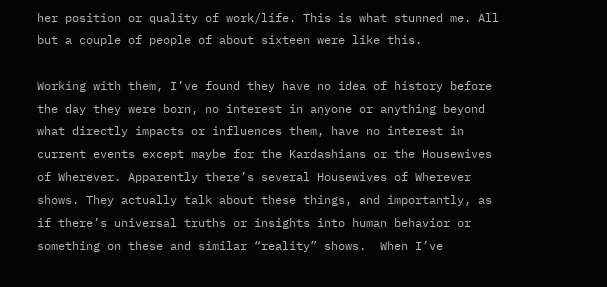her position or quality of work/life. This is what stunned me. All but a couple of people of about sixteen were like this.

Working with them, I’ve found they have no idea of history before the day they were born, no interest in anyone or anything beyond what directly impacts or influences them, have no interest in current events except maybe for the Kardashians or the Housewives of Wherever. Apparently there’s several Housewives of Wherever shows. They actually talk about these things, and importantly, as if there’s universal truths or insights into human behavior or something on these and similar “reality” shows.  When I’ve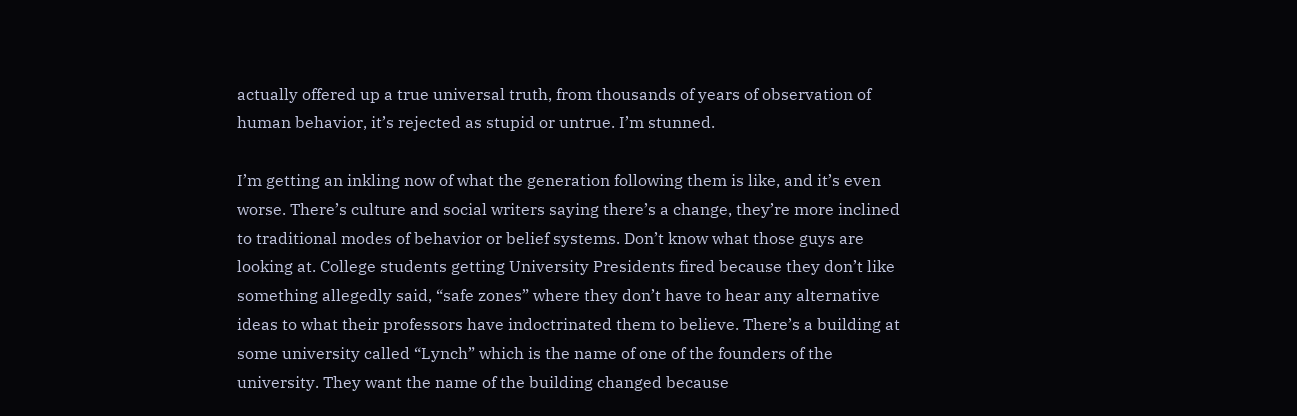actually offered up a true universal truth, from thousands of years of observation of human behavior, it’s rejected as stupid or untrue. I’m stunned.

I’m getting an inkling now of what the generation following them is like, and it’s even worse. There’s culture and social writers saying there’s a change, they’re more inclined to traditional modes of behavior or belief systems. Don’t know what those guys are looking at. College students getting University Presidents fired because they don’t like something allegedly said, “safe zones” where they don’t have to hear any alternative ideas to what their professors have indoctrinated them to believe. There’s a building at some university called “Lynch” which is the name of one of the founders of the university. They want the name of the building changed because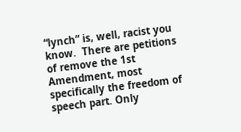“lynch” is, well, racist you know.  There are petitions of remove the 1st Amendment, most specifically the freedom of speech part. Only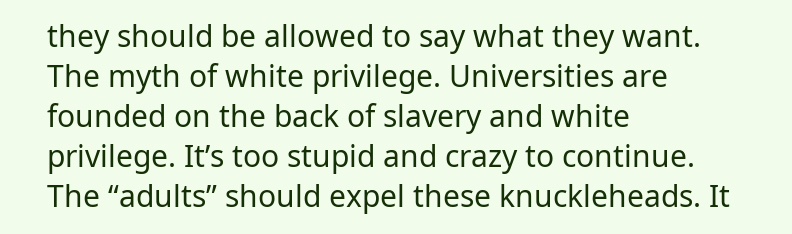they should be allowed to say what they want. The myth of white privilege. Universities are founded on the back of slavery and white privilege. It’s too stupid and crazy to continue. The “adults” should expel these knuckleheads. It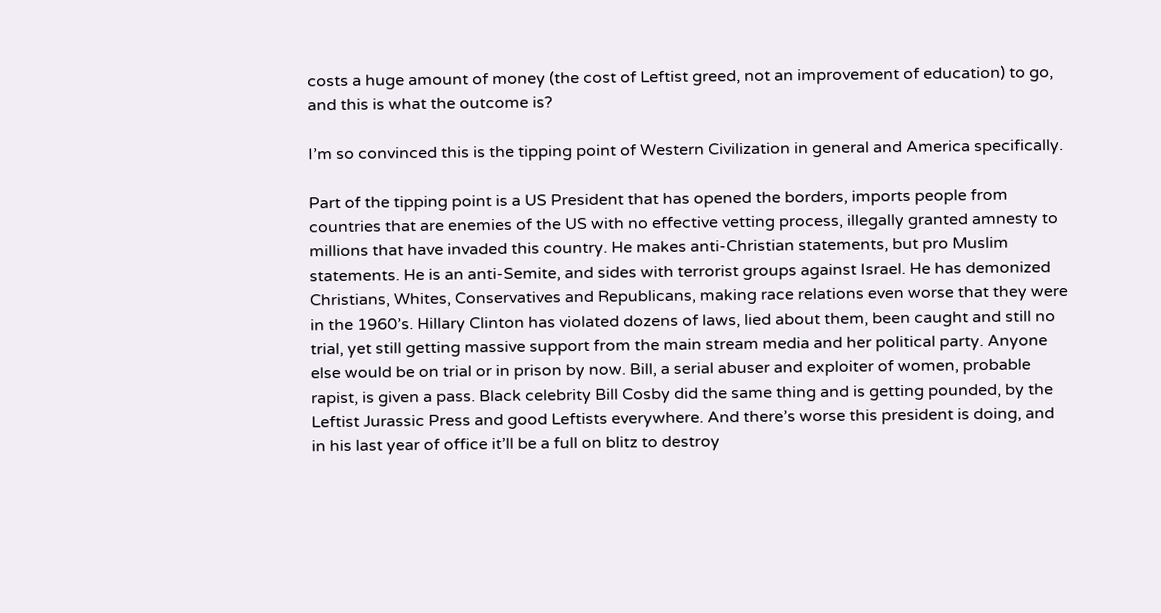costs a huge amount of money (the cost of Leftist greed, not an improvement of education) to go, and this is what the outcome is?

I’m so convinced this is the tipping point of Western Civilization in general and America specifically.

Part of the tipping point is a US President that has opened the borders, imports people from countries that are enemies of the US with no effective vetting process, illegally granted amnesty to millions that have invaded this country. He makes anti-Christian statements, but pro Muslim statements. He is an anti-Semite, and sides with terrorist groups against Israel. He has demonized Christians, Whites, Conservatives and Republicans, making race relations even worse that they were in the 1960’s. Hillary Clinton has violated dozens of laws, lied about them, been caught and still no trial, yet still getting massive support from the main stream media and her political party. Anyone else would be on trial or in prison by now. Bill, a serial abuser and exploiter of women, probable rapist, is given a pass. Black celebrity Bill Cosby did the same thing and is getting pounded, by the Leftist Jurassic Press and good Leftists everywhere. And there’s worse this president is doing, and in his last year of office it’ll be a full on blitz to destroy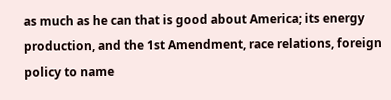as much as he can that is good about America; its energy production, and the 1st Amendment, race relations, foreign policy to name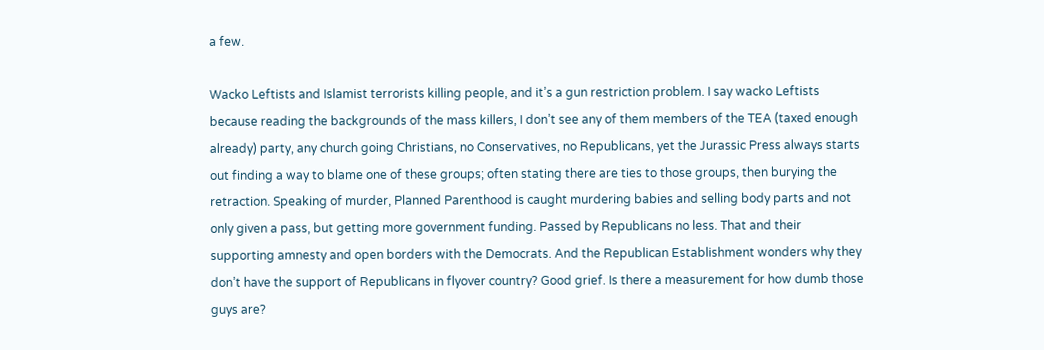a few.

Wacko Leftists and Islamist terrorists killing people, and it’s a gun restriction problem. I say wacko Leftists because reading the backgrounds of the mass killers, I don’t see any of them members of the TEA (taxed enough already) party, any church going Christians, no Conservatives, no Republicans, yet the Jurassic Press always starts out finding a way to blame one of these groups; often stating there are ties to those groups, then burying the retraction. Speaking of murder, Planned Parenthood is caught murdering babies and selling body parts and not only given a pass, but getting more government funding. Passed by Republicans no less. That and their supporting amnesty and open borders with the Democrats. And the Republican Establishment wonders why they don’t have the support of Republicans in flyover country? Good grief. Is there a measurement for how dumb those guys are?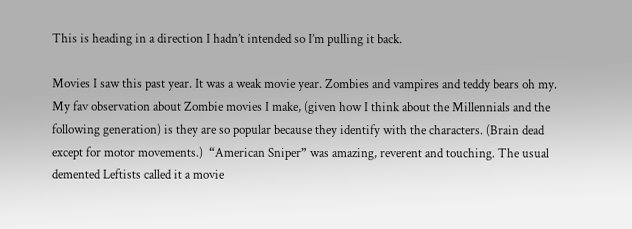This is heading in a direction I hadn’t intended so I’m pulling it back.

Movies I saw this past year. It was a weak movie year. Zombies and vampires and teddy bears oh my. My fav observation about Zombie movies I make, (given how I think about the Millennials and the following generation) is they are so popular because they identify with the characters. (Brain dead except for motor movements.)  “American Sniper” was amazing, reverent and touching. The usual demented Leftists called it a movie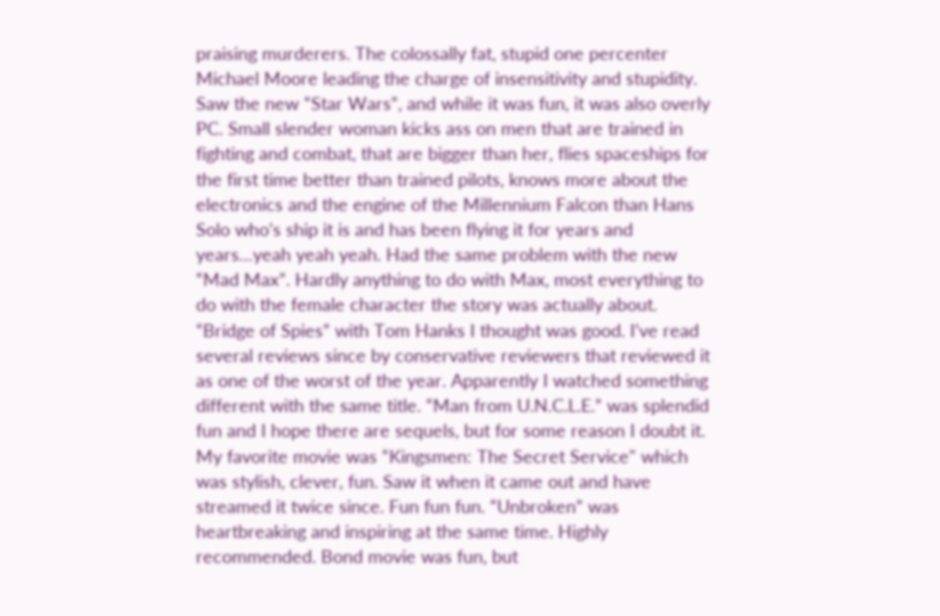praising murderers. The colossally fat, stupid one percenter Michael Moore leading the charge of insensitivity and stupidity. Saw the new “Star Wars”, and while it was fun, it was also overly PC. Small slender woman kicks ass on men that are trained in fighting and combat, that are bigger than her, flies spaceships for the first time better than trained pilots, knows more about the electronics and the engine of the Millennium Falcon than Hans Solo who’s ship it is and has been flying it for years and years…yeah yeah yeah. Had the same problem with the new “Mad Max”. Hardly anything to do with Max, most everything to do with the female character the story was actually about. “Bridge of Spies” with Tom Hanks I thought was good. I’ve read several reviews since by conservative reviewers that reviewed it as one of the worst of the year. Apparently I watched something different with the same title. “Man from U.N.C.L.E.” was splendid fun and I hope there are sequels, but for some reason I doubt it. My favorite movie was “Kingsmen: The Secret Service" which was stylish, clever, fun. Saw it when it came out and have streamed it twice since. Fun fun fun. “Unbroken” was heartbreaking and inspiring at the same time. Highly recommended. Bond movie was fun, but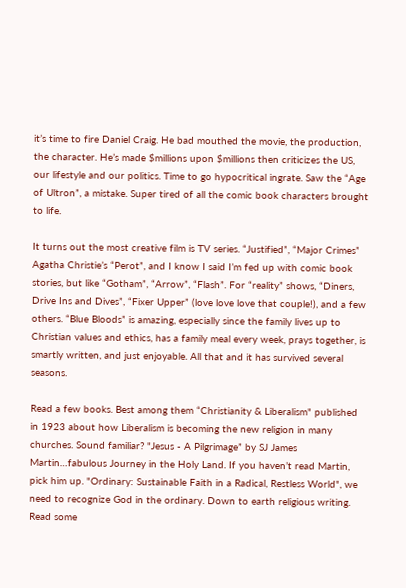it’s time to fire Daniel Craig. He bad mouthed the movie, the production, the character. He’s made $millions upon $millions then criticizes the US, our lifestyle and our politics. Time to go hypocritical ingrate. Saw the “Age of Ultron”, a mistake. Super tired of all the comic book characters brought to life.

It turns out the most creative film is TV series. “Justified”, “Major Crimes” Agatha Christie’s “Perot”, and I know I said I’m fed up with comic book stories, but like “Gotham”, “Arrow”, “Flash”. For “reality” shows, “Diners, Drive Ins and Dives”, “Fixer Upper” (love love love that couple!), and a few others. “Blue Bloods” is amazing, especially since the family lives up to Christian values and ethics, has a family meal every week, prays together, is smartly written, and just enjoyable. All that and it has survived several seasons.

Read a few books. Best among them “Christianity & Liberalism" published in 1923 about how Liberalism is becoming the new religion in many churches. Sound familiar? "Jesus - A Pilgrimage” by SJ James Martin…fabulous Journey in the Holy Land. If you haven’t read Martin, pick him up. "Ordinary: Sustainable Faith in a Radical, Restless World", we need to recognize God in the ordinary. Down to earth religious writing. Read some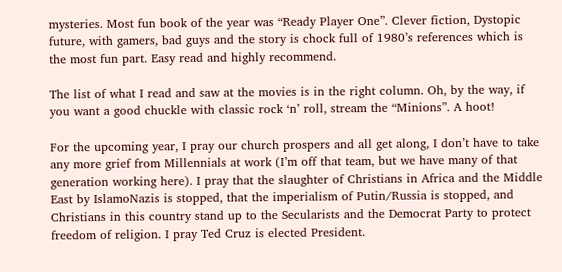mysteries. Most fun book of the year was “Ready Player One”. Clever fiction, Dystopic future, with gamers, bad guys and the story is chock full of 1980’s references which is the most fun part. Easy read and highly recommend.

The list of what I read and saw at the movies is in the right column. Oh, by the way, if you want a good chuckle with classic rock ‘n’ roll, stream the “Minions”. A hoot!

For the upcoming year, I pray our church prospers and all get along, I don’t have to take any more grief from Millennials at work (I’m off that team, but we have many of that generation working here). I pray that the slaughter of Christians in Africa and the Middle East by IslamoNazis is stopped, that the imperialism of Putin/Russia is stopped, and Christians in this country stand up to the Secularists and the Democrat Party to protect freedom of religion. I pray Ted Cruz is elected President.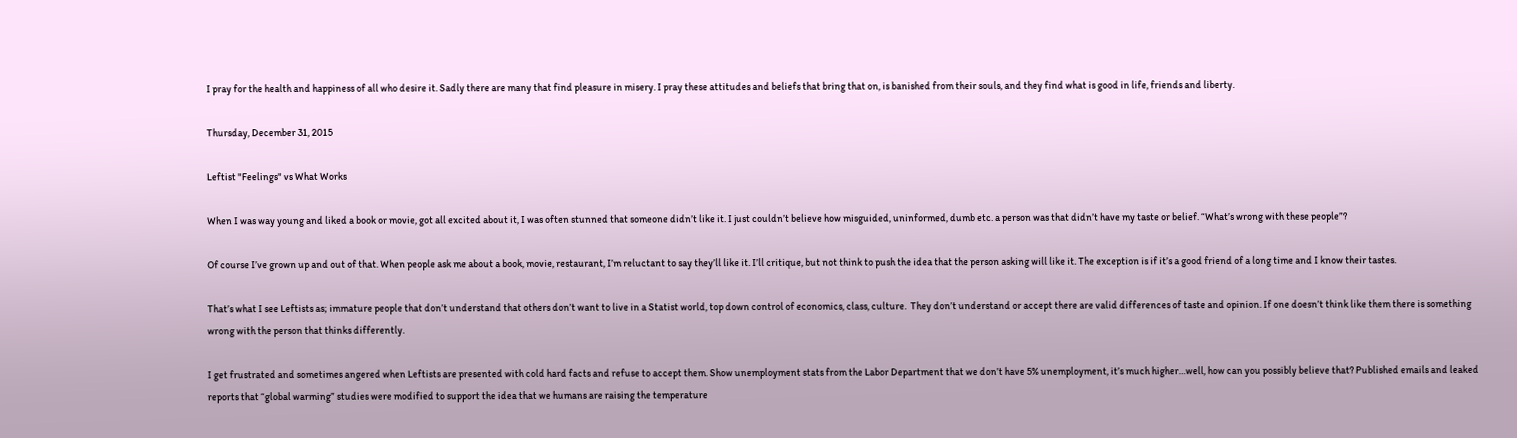I pray for the health and happiness of all who desire it. Sadly there are many that find pleasure in misery. I pray these attitudes and beliefs that bring that on, is banished from their souls, and they find what is good in life, friends and liberty.

Thursday, December 31, 2015

Leftist "Feelings" vs What Works

When I was way young and liked a book or movie, got all excited about it, I was often stunned that someone didn’t like it. I just couldn’t believe how misguided, uninformed, dumb etc. a person was that didn’t have my taste or belief. “What’s wrong with these people”?

Of course I’ve grown up and out of that. When people ask me about a book, movie, restaurant, I’m reluctant to say they’ll like it. I’ll critique, but not think to push the idea that the person asking will like it. The exception is if it’s a good friend of a long time and I know their tastes.

That’s what I see Leftists as; immature people that don’t understand that others don’t want to live in a Statist world, top down control of economics, class, culture.  They don’t understand or accept there are valid differences of taste and opinion. If one doesn’t think like them there is something wrong with the person that thinks differently.

I get frustrated and sometimes angered when Leftists are presented with cold hard facts and refuse to accept them. Show unemployment stats from the Labor Department that we don’t have 5% unemployment, it’s much higher…well, how can you possibly believe that? Published emails and leaked reports that “global warming” studies were modified to support the idea that we humans are raising the temperature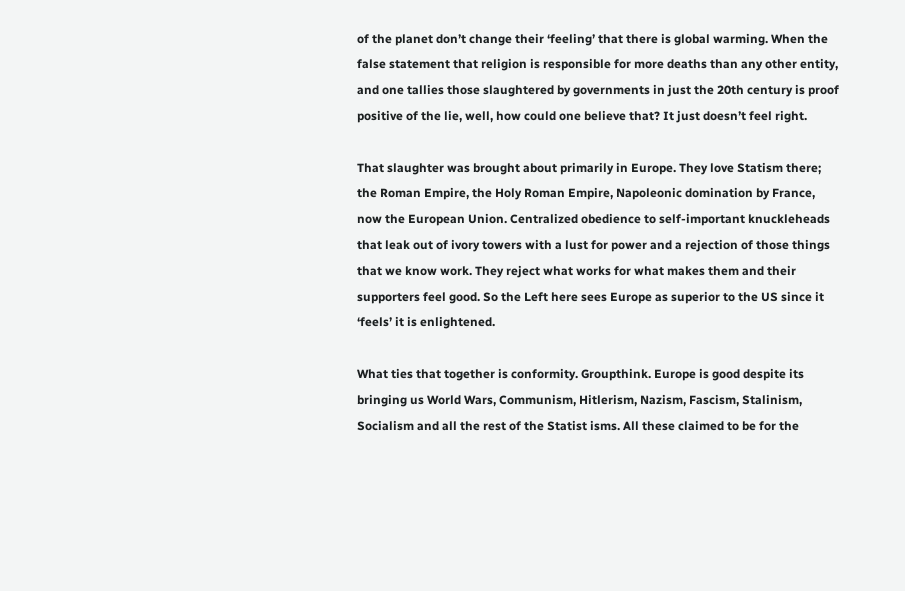of the planet don’t change their ‘feeling’ that there is global warming. When the false statement that religion is responsible for more deaths than any other entity, and one tallies those slaughtered by governments in just the 20th century is proof positive of the lie, well, how could one believe that? It just doesn’t feel right.

That slaughter was brought about primarily in Europe. They love Statism there; the Roman Empire, the Holy Roman Empire, Napoleonic domination by France, now the European Union. Centralized obedience to self-important knuckleheads that leak out of ivory towers with a lust for power and a rejection of those things that we know work. They reject what works for what makes them and their supporters feel good. So the Left here sees Europe as superior to the US since it ‘feels’ it is enlightened.

What ties that together is conformity. Groupthink. Europe is good despite its bringing us World Wars, Communism, Hitlerism, Nazism, Fascism, Stalinism, Socialism and all the rest of the Statist isms. All these claimed to be for the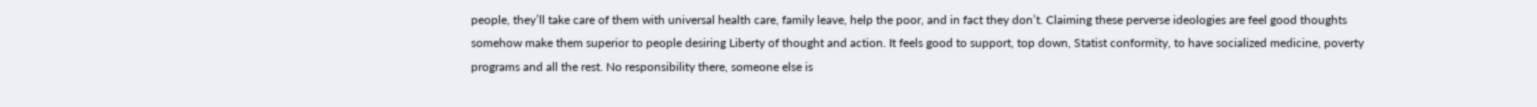people, they’ll take care of them with universal health care, family leave, help the poor, and in fact they don’t. Claiming these perverse ideologies are feel good thoughts somehow make them superior to people desiring Liberty of thought and action. It feels good to support, top down, Statist conformity, to have socialized medicine, poverty programs and all the rest. No responsibility there, someone else is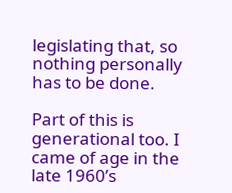legislating that, so nothing personally has to be done.

Part of this is generational too. I came of age in the late 1960’s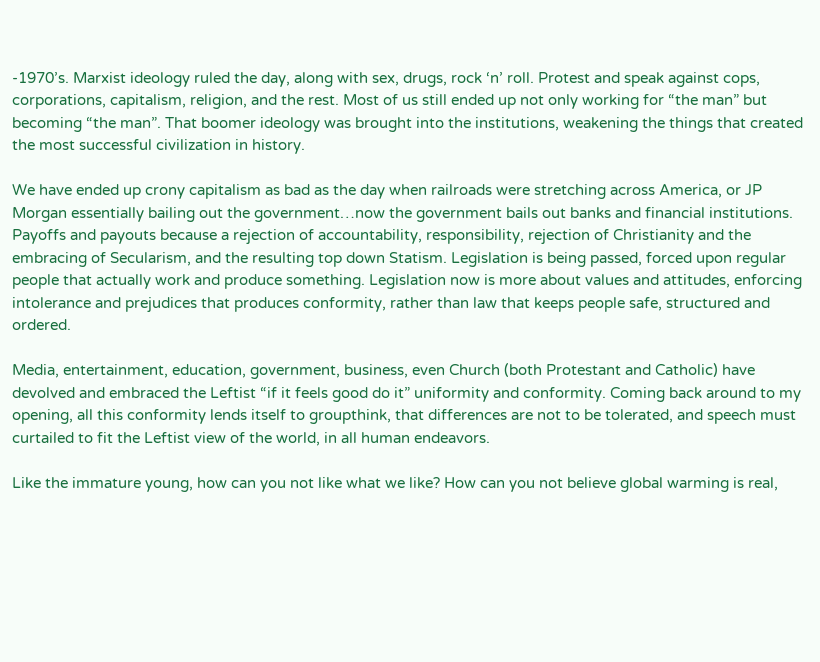-1970’s. Marxist ideology ruled the day, along with sex, drugs, rock ‘n’ roll. Protest and speak against cops, corporations, capitalism, religion, and the rest. Most of us still ended up not only working for “the man” but becoming “the man”. That boomer ideology was brought into the institutions, weakening the things that created the most successful civilization in history.

We have ended up crony capitalism as bad as the day when railroads were stretching across America, or JP Morgan essentially bailing out the government…now the government bails out banks and financial institutions. Payoffs and payouts because a rejection of accountability, responsibility, rejection of Christianity and the embracing of Secularism, and the resulting top down Statism. Legislation is being passed, forced upon regular people that actually work and produce something. Legislation now is more about values and attitudes, enforcing intolerance and prejudices that produces conformity, rather than law that keeps people safe, structured and ordered.

Media, entertainment, education, government, business, even Church (both Protestant and Catholic) have devolved and embraced the Leftist “if it feels good do it” uniformity and conformity. Coming back around to my opening, all this conformity lends itself to groupthink, that differences are not to be tolerated, and speech must curtailed to fit the Leftist view of the world, in all human endeavors.

Like the immature young, how can you not like what we like? How can you not believe global warming is real,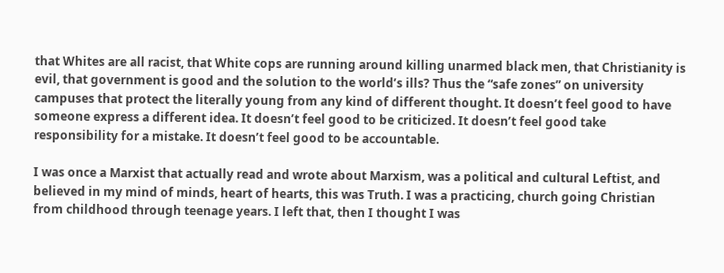that Whites are all racist, that White cops are running around killing unarmed black men, that Christianity is evil, that government is good and the solution to the world’s ills? Thus the “safe zones” on university campuses that protect the literally young from any kind of different thought. It doesn’t feel good to have someone express a different idea. It doesn’t feel good to be criticized. It doesn’t feel good take responsibility for a mistake. It doesn’t feel good to be accountable.

I was once a Marxist that actually read and wrote about Marxism, was a political and cultural Leftist, and believed in my mind of minds, heart of hearts, this was Truth. I was a practicing, church going Christian from childhood through teenage years. I left that, then I thought I was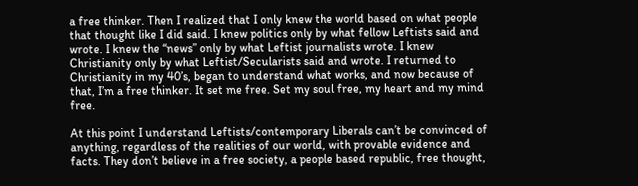a free thinker. Then I realized that I only knew the world based on what people that thought like I did said. I knew politics only by what fellow Leftists said and wrote. I knew the “news” only by what Leftist journalists wrote. I knew Christianity only by what Leftist/Secularists said and wrote. I returned to Christianity in my 40’s, began to understand what works, and now because of that, I’m a free thinker. It set me free. Set my soul free, my heart and my mind free.

At this point I understand Leftists/contemporary Liberals can’t be convinced of anything, regardless of the realities of our world, with provable evidence and facts. They don’t believe in a free society, a people based republic, free thought,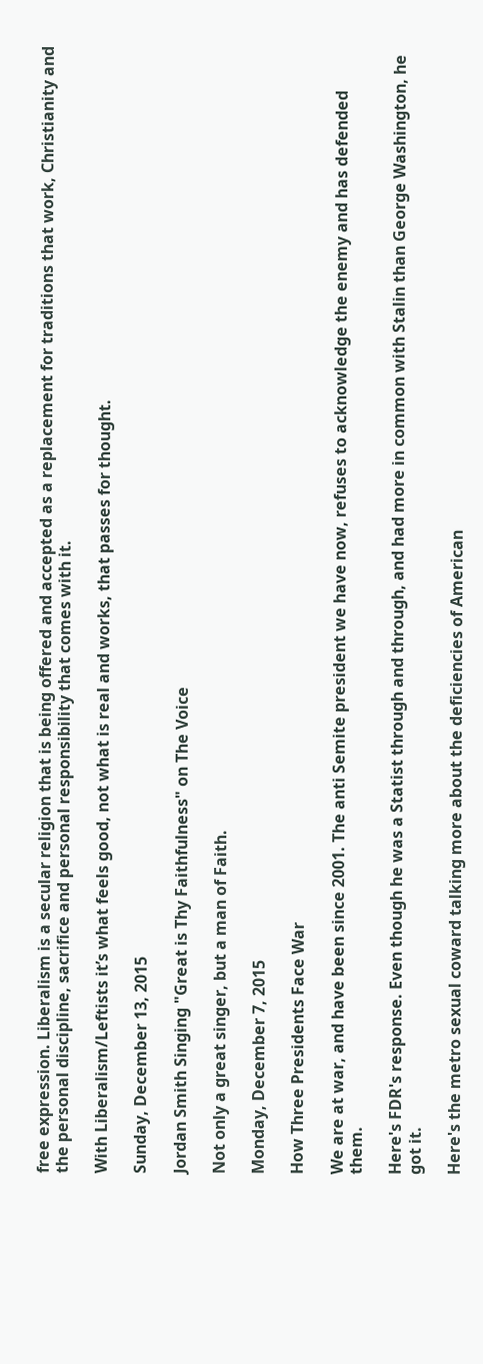free expression. Liberalism is a secular religion that is being offered and accepted as a replacement for traditions that work, Christianity and the personal discipline, sacrifice and personal responsibility that comes with it.

With Liberalism/Leftists it’s what feels good, not what is real and works, that passes for thought.

Sunday, December 13, 2015

Jordan Smith Singing "Great is Thy Faithfulness" on The Voice

Not only a great singer, but a man of Faith.

Monday, December 7, 2015

How Three Presidents Face War

We are at war, and have been since 2001. The anti Semite president we have now, refuses to acknowledge the enemy and has defended them.

Here's FDR's response. Even though he was a Statist through and through, and had more in common with Stalin than George Washington, he got it.

Here's the metro sexual coward talking more about the deficiencies of American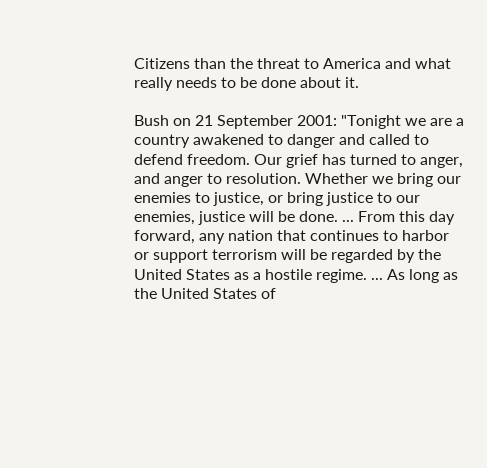Citizens than the threat to America and what really needs to be done about it.

Bush on 21 September 2001: "Tonight we are a country awakened to danger and called to defend freedom. Our grief has turned to anger, and anger to resolution. Whether we bring our enemies to justice, or bring justice to our enemies, justice will be done. ... From this day forward, any nation that continues to harbor or support terrorism will be regarded by the United States as a hostile regime. ... As long as the United States of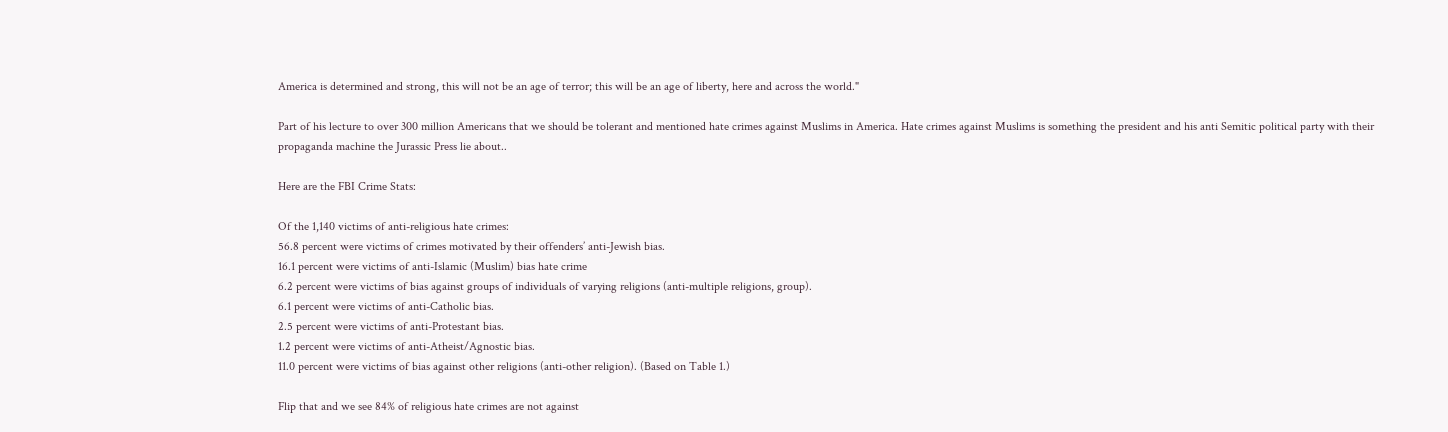America is determined and strong, this will not be an age of terror; this will be an age of liberty, here and across the world."

Part of his lecture to over 300 million Americans that we should be tolerant and mentioned hate crimes against Muslims in America. Hate crimes against Muslims is something the president and his anti Semitic political party with their propaganda machine the Jurassic Press lie about..

Here are the FBI Crime Stats:

Of the 1,140 victims of anti-religious hate crimes:
56.8 percent were victims of crimes motivated by their offenders’ anti-Jewish bias.
16.1 percent were victims of anti-Islamic (Muslim) bias hate crime
6.2 percent were victims of bias against groups of individuals of varying religions (anti-multiple religions, group).
6.1 percent were victims of anti-Catholic bias.
2.5 percent were victims of anti-Protestant bias.
1.2 percent were victims of anti-Atheist/Agnostic bias.
11.0 percent were victims of bias against other religions (anti-other religion). (Based on Table 1.)

Flip that and we see 84% of religious hate crimes are not against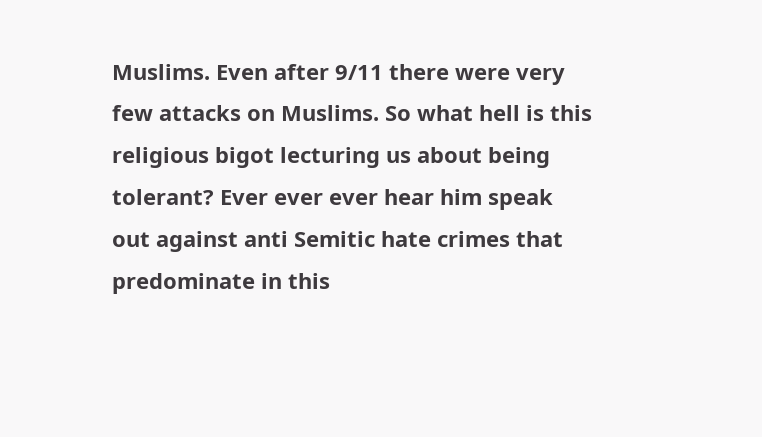Muslims. Even after 9/11 there were very few attacks on Muslims. So what hell is this religious bigot lecturing us about being tolerant? Ever ever ever hear him speak out against anti Semitic hate crimes that predominate in this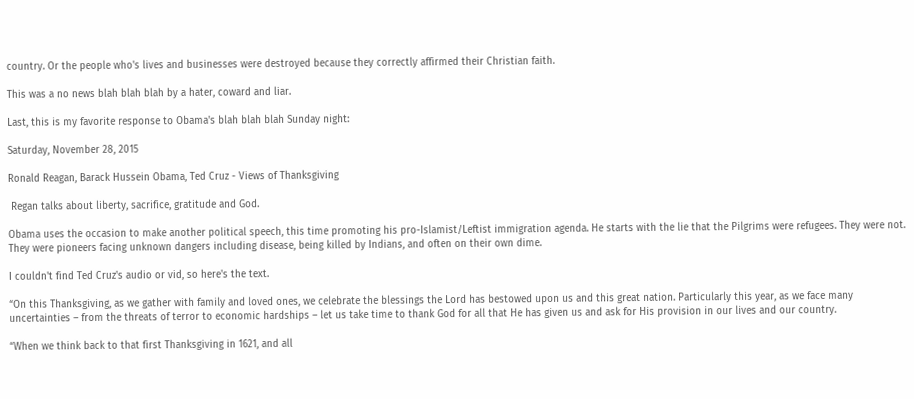country. Or the people who's lives and businesses were destroyed because they correctly affirmed their Christian faith.

This was a no news blah blah blah by a hater, coward and liar.

Last, this is my favorite response to Obama's blah blah blah Sunday night:

Saturday, November 28, 2015

Ronald Reagan, Barack Hussein Obama, Ted Cruz - Views of Thanksgiving

 Regan talks about liberty, sacrifice, gratitude and God.

Obama uses the occasion to make another political speech, this time promoting his pro-Islamist/Leftist immigration agenda. He starts with the lie that the Pilgrims were refugees. They were not. They were pioneers facing unknown dangers including disease, being killed by Indians, and often on their own dime.

I couldn't find Ted Cruz's audio or vid, so here's the text.

“On this Thanksgiving, as we gather with family and loved ones, we celebrate the blessings the Lord has bestowed upon us and this great nation. Particularly this year, as we face many uncertainties – from the threats of terror to economic hardships – let us take time to thank God for all that He has given us and ask for His provision in our lives and our country.

“When we think back to that first Thanksgiving in 1621, and all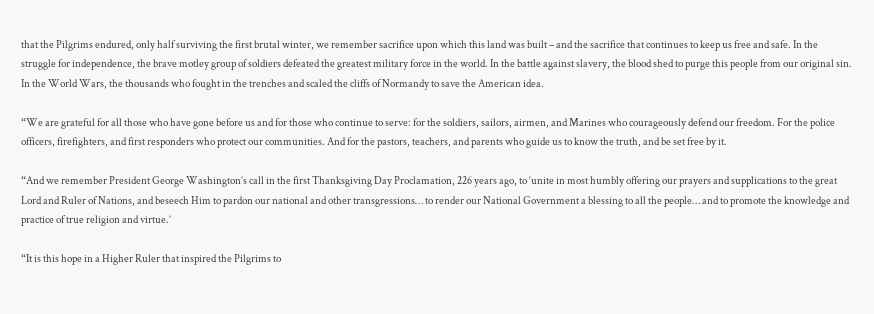that the Pilgrims endured, only half surviving the first brutal winter, we remember sacrifice upon which this land was built – and the sacrifice that continues to keep us free and safe. In the struggle for independence, the brave motley group of soldiers defeated the greatest military force in the world. In the battle against slavery, the blood shed to purge this people from our original sin. In the World Wars, the thousands who fought in the trenches and scaled the cliffs of Normandy to save the American idea.

“We are grateful for all those who have gone before us and for those who continue to serve: for the soldiers, sailors, airmen, and Marines who courageously defend our freedom. For the police officers, firefighters, and first responders who protect our communities. And for the pastors, teachers, and parents who guide us to know the truth, and be set free by it.

“And we remember President George Washington’s call in the first Thanksgiving Day Proclamation, 226 years ago, to ‘unite in most humbly offering our prayers and supplications to the great Lord and Ruler of Nations, and beseech Him to pardon our national and other transgressions… to render our National Government a blessing to all the people… and to promote the knowledge and practice of true religion and virtue.’

“It is this hope in a Higher Ruler that inspired the Pilgrims to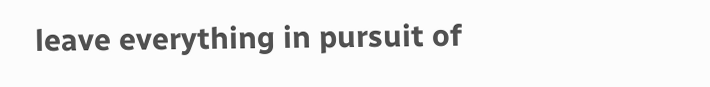leave everything in pursuit of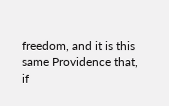freedom, and it is this same Providence that, if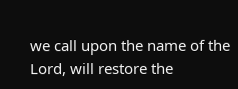we call upon the name of the Lord, will restore the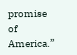promise of America.”